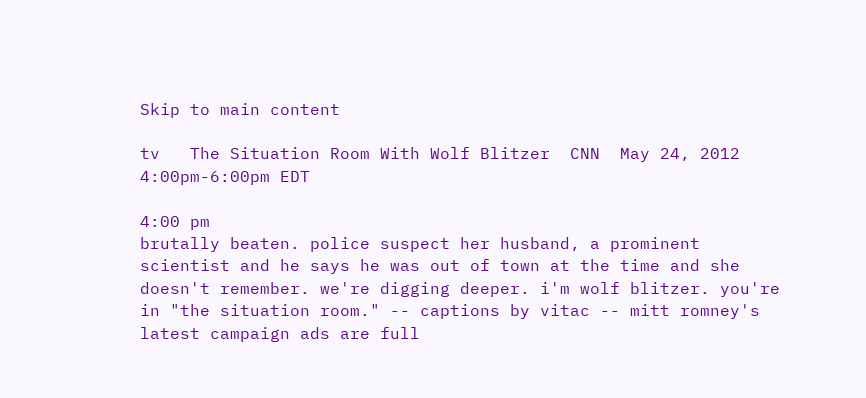Skip to main content

tv   The Situation Room With Wolf Blitzer  CNN  May 24, 2012 4:00pm-6:00pm EDT

4:00 pm
brutally beaten. police suspect her husband, a prominent scientist and he says he was out of town at the time and she doesn't remember. we're digging deeper. i'm wolf blitzer. you're in "the situation room." -- captions by vitac -- mitt romney's latest campaign ads are full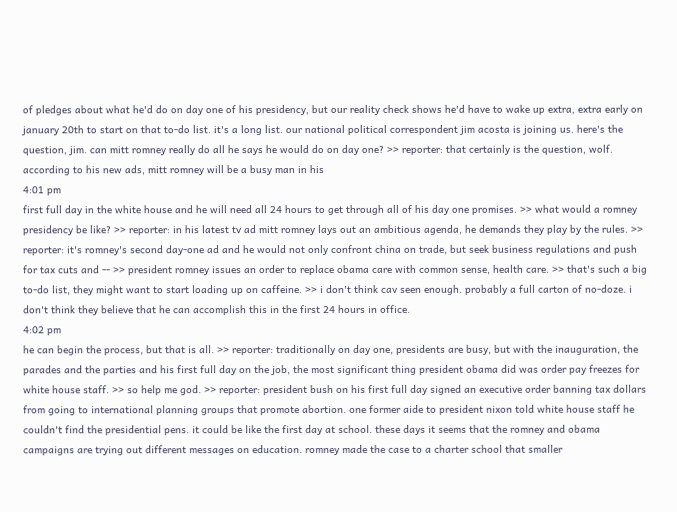of pledges about what he'd do on day one of his presidency, but our reality check shows he'd have to wake up extra, extra early on january 20th to start on that to-do list. it's a long list. our national political correspondent jim acosta is joining us. here's the question, jim. can mitt romney really do all he says he would do on day one? >> reporter: that certainly is the question, wolf. according to his new ads, mitt romney will be a busy man in his
4:01 pm
first full day in the white house and he will need all 24 hours to get through all of his day one promises. >> what would a romney presidency be like? >> reporter: in his latest tv ad mitt romney lays out an ambitious agenda, he demands they play by the rules. >> reporter: it's romney's second day-one ad and he would not only confront china on trade, but seek business regulations and push for tax cuts and -- >> president romney issues an order to replace obama care with common sense, health care. >> that's such a big to-do list, they might want to start loading up on caffeine. >> i don't think cav seen enough. probably a full carton of no-doze. i don't think they believe that he can accomplish this in the first 24 hours in office.
4:02 pm
he can begin the process, but that is all. >> reporter: traditionally on day one, presidents are busy, but with the inauguration, the parades and the parties and his first full day on the job, the most significant thing president obama did was order pay freezes for white house staff. >> so help me god. >> reporter: president bush on his first full day signed an executive order banning tax dollars from going to international planning groups that promote abortion. one former aide to president nixon told white house staff he couldn't find the presidential pens. it could be like the first day at school. these days it seems that the romney and obama campaigns are trying out different messages on education. romney made the case to a charter school that smaller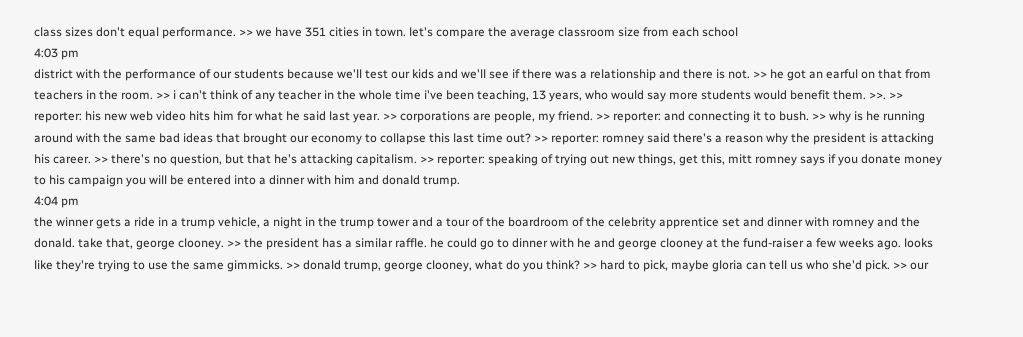class sizes don't equal performance. >> we have 351 cities in town. let's compare the average classroom size from each school
4:03 pm
district with the performance of our students because we'll test our kids and we'll see if there was a relationship and there is not. >> he got an earful on that from teachers in the room. >> i can't think of any teacher in the whole time i've been teaching, 13 years, who would say more students would benefit them. >>. >> reporter: his new web video hits him for what he said last year. >> corporations are people, my friend. >> reporter: and connecting it to bush. >> why is he running around with the same bad ideas that brought our economy to collapse this last time out? >> reporter: romney said there's a reason why the president is attacking his career. >> there's no question, but that he's attacking capitalism. >> reporter: speaking of trying out new things, get this, mitt romney says if you donate money to his campaign you will be entered into a dinner with him and donald trump.
4:04 pm
the winner gets a ride in a trump vehicle, a night in the trump tower and a tour of the boardroom of the celebrity apprentice set and dinner with romney and the donald. take that, george clooney. >> the president has a similar raffle. he could go to dinner with he and george clooney at the fund-raiser a few weeks ago. looks like they're trying to use the same gimmicks. >> donald trump, george clooney, what do you think? >> hard to pick, maybe gloria can tell us who she'd pick. >> our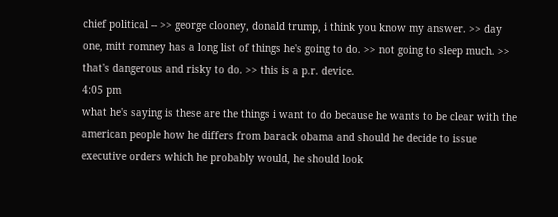chief political -- >> george clooney, donald trump, i think you know my answer. >> day one, mitt romney has a long list of things he's going to do. >> not going to sleep much. >> that's dangerous and risky to do. >> this is a p.r. device.
4:05 pm
what he's saying is these are the things i want to do because he wants to be clear with the american people how he differs from barack obama and should he decide to issue executive orders which he probably would, he should look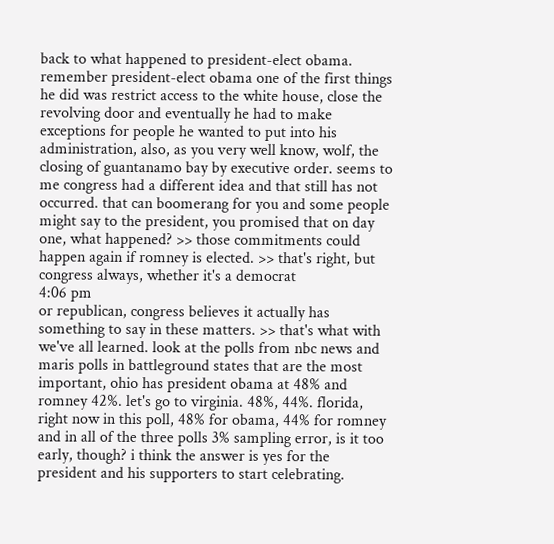back to what happened to president-elect obama. remember president-elect obama one of the first things he did was restrict access to the white house, close the revolving door and eventually he had to make exceptions for people he wanted to put into his administration, also, as you very well know, wolf, the closing of guantanamo bay by executive order. seems to me congress had a different idea and that still has not occurred. that can boomerang for you and some people might say to the president, you promised that on day one, what happened? >> those commitments could happen again if romney is elected. >> that's right, but congress always, whether it's a democrat
4:06 pm
or republican, congress believes it actually has something to say in these matters. >> that's what with we've all learned. look at the polls from nbc news and maris polls in battleground states that are the most important, ohio has president obama at 48% and romney 42%. let's go to virginia. 48%, 44%. florida, right now in this poll, 48% for obama, 44% for romney and in all of the three polls 3% sampling error, is it too early, though? i think the answer is yes for the president and his supporters to start celebrating.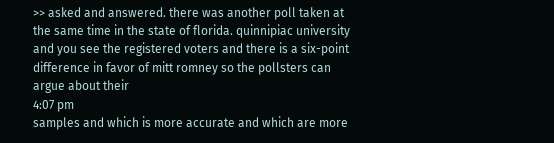>> asked and answered. there was another poll taken at the same time in the state of florida. quinnipiac university and you see the registered voters and there is a six-point difference in favor of mitt romney so the pollsters can argue about their
4:07 pm
samples and which is more accurate and which are more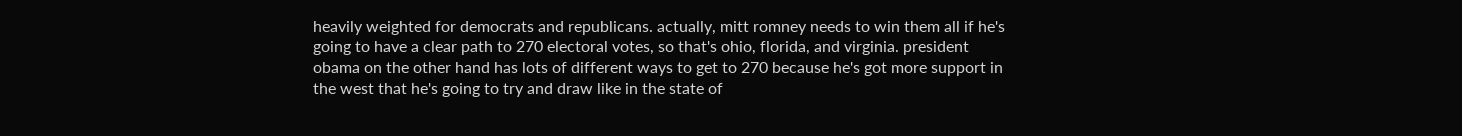heavily weighted for democrats and republicans. actually, mitt romney needs to win them all if he's going to have a clear path to 270 electoral votes, so that's ohio, florida, and virginia. president obama on the other hand has lots of different ways to get to 270 because he's got more support in the west that he's going to try and draw like in the state of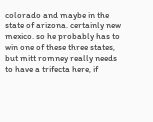colorado and maybe in the state of arizona. certainly new mexico. so he probably has to win one of these three states, but mitt romney really needs to have a trifecta here, if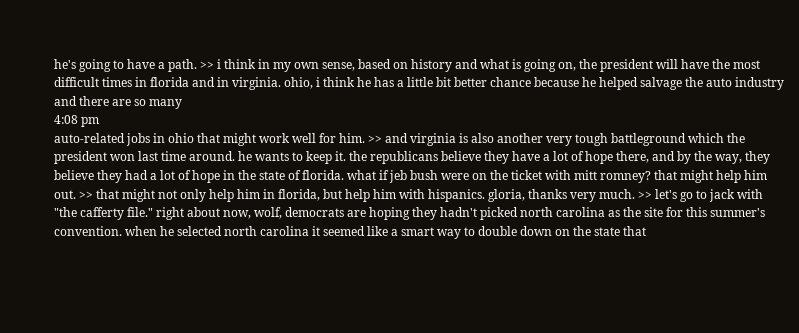he's going to have a path. >> i think in my own sense, based on history and what is going on, the president will have the most difficult times in florida and in virginia. ohio, i think he has a little bit better chance because he helped salvage the auto industry and there are so many
4:08 pm
auto-related jobs in ohio that might work well for him. >> and virginia is also another very tough battleground which the president won last time around. he wants to keep it. the republicans believe they have a lot of hope there, and by the way, they believe they had a lot of hope in the state of florida. what if jeb bush were on the ticket with mitt romney? that might help him out. >> that might not only help him in florida, but help him with hispanics. gloria, thanks very much. >> let's go to jack with "the cafferty file." right about now, wolf, democrats are hoping they hadn't picked north carolina as the site for this summer's convention. when he selected north carolina it seemed like a smart way to double down on the state that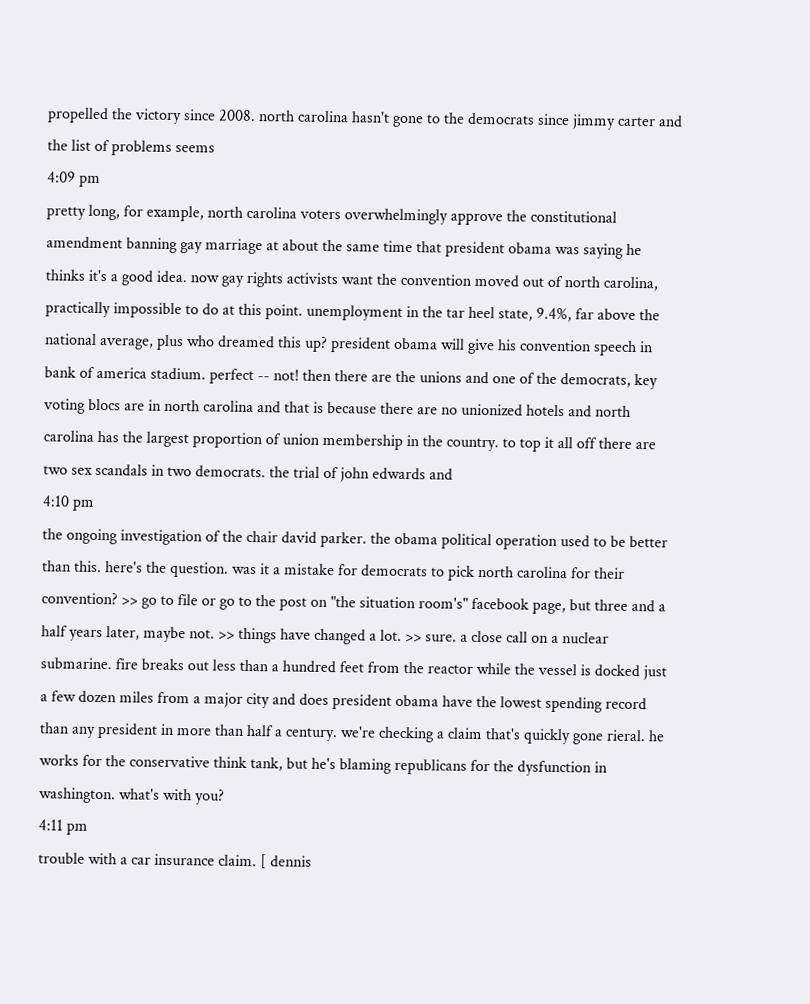propelled the victory since 2008. north carolina hasn't gone to the democrats since jimmy carter and the list of problems seems
4:09 pm
pretty long, for example, north carolina voters overwhelmingly approve the constitutional amendment banning gay marriage at about the same time that president obama was saying he thinks it's a good idea. now gay rights activists want the convention moved out of north carolina, practically impossible to do at this point. unemployment in the tar heel state, 9.4%, far above the national average, plus who dreamed this up? president obama will give his convention speech in bank of america stadium. perfect -- not! then there are the unions and one of the democrats, key voting blocs are in north carolina and that is because there are no unionized hotels and north carolina has the largest proportion of union membership in the country. to top it all off there are two sex scandals in two democrats. the trial of john edwards and
4:10 pm
the ongoing investigation of the chair david parker. the obama political operation used to be better than this. here's the question. was it a mistake for democrats to pick north carolina for their convention? >> go to file or go to the post on "the situation room's" facebook page, but three and a half years later, maybe not. >> things have changed a lot. >> sure. a close call on a nuclear submarine. fire breaks out less than a hundred feet from the reactor while the vessel is docked just a few dozen miles from a major city and does president obama have the lowest spending record than any president in more than half a century. we're checking a claim that's quickly gone rieral. he works for the conservative think tank, but he's blaming republicans for the dysfunction in washington. what's with you?
4:11 pm
trouble with a car insurance claim. [ dennis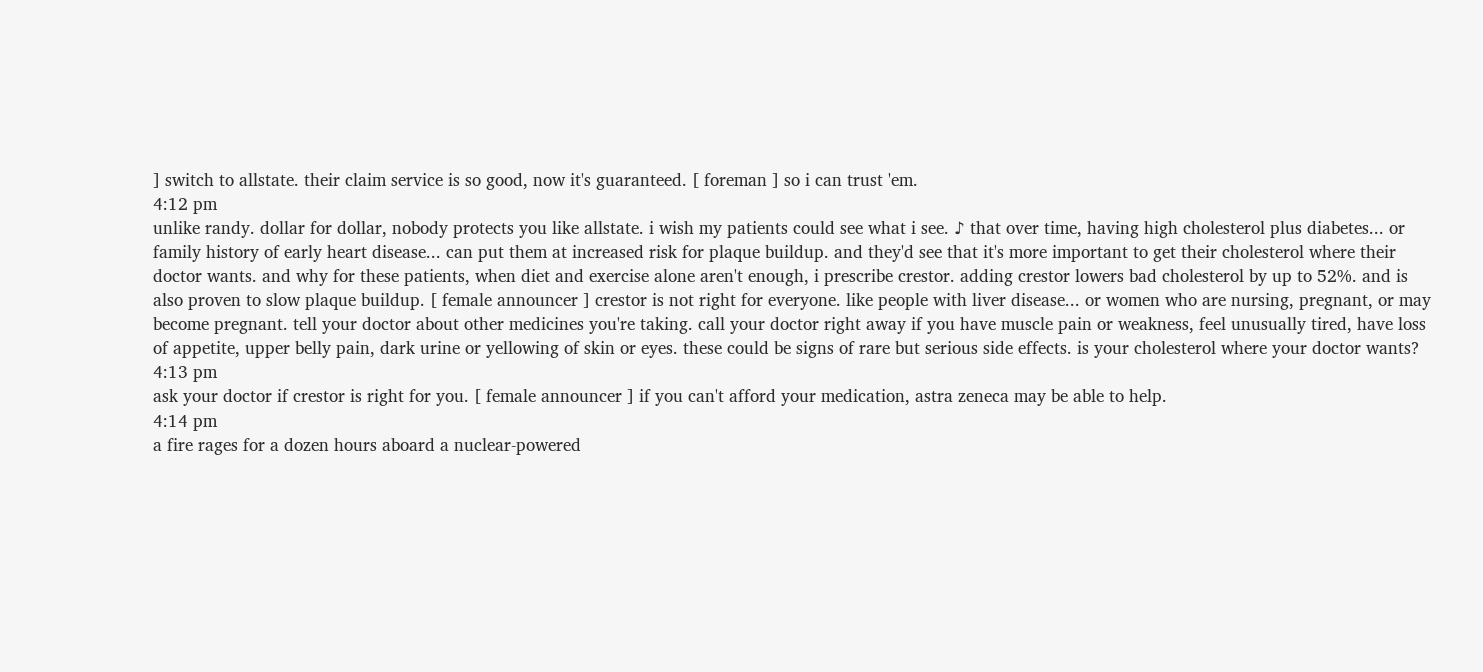] switch to allstate. their claim service is so good, now it's guaranteed. [ foreman ] so i can trust 'em.
4:12 pm
unlike randy. dollar for dollar, nobody protects you like allstate. i wish my patients could see what i see. ♪ that over time, having high cholesterol plus diabetes... or family history of early heart disease... can put them at increased risk for plaque buildup. and they'd see that it's more important to get their cholesterol where their doctor wants. and why for these patients, when diet and exercise alone aren't enough, i prescribe crestor. adding crestor lowers bad cholesterol by up to 52%. and is also proven to slow plaque buildup. [ female announcer ] crestor is not right for everyone. like people with liver disease... or women who are nursing, pregnant, or may become pregnant. tell your doctor about other medicines you're taking. call your doctor right away if you have muscle pain or weakness, feel unusually tired, have loss of appetite, upper belly pain, dark urine or yellowing of skin or eyes. these could be signs of rare but serious side effects. is your cholesterol where your doctor wants?
4:13 pm
ask your doctor if crestor is right for you. [ female announcer ] if you can't afford your medication, astra zeneca may be able to help.
4:14 pm
a fire rages for a dozen hours aboard a nuclear-powered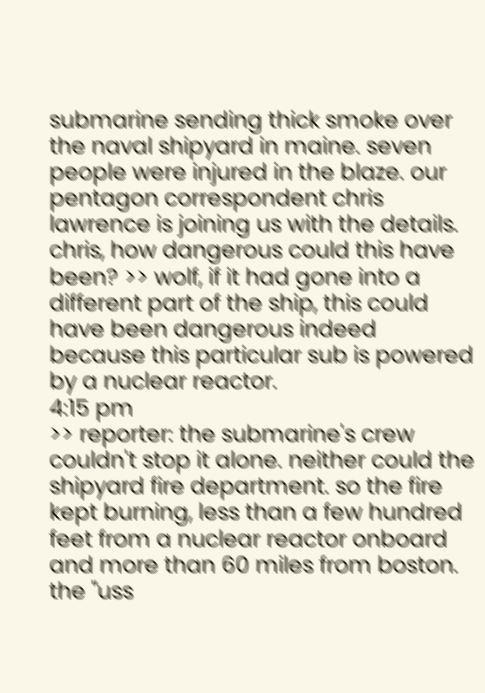submarine sending thick smoke over the naval shipyard in maine. seven people were injured in the blaze. our pentagon correspondent chris lawrence is joining us with the details. chris, how dangerous could this have been? >> wolf, if it had gone into a different part of the ship, this could have been dangerous indeed because this particular sub is powered by a nuclear reactor.
4:15 pm
>> reporter: the submarine's crew couldn't stop it alone. neither could the shipyard fire department. so the fire kept burning, less than a few hundred feet from a nuclear reactor onboard and more than 60 miles from boston. the "uss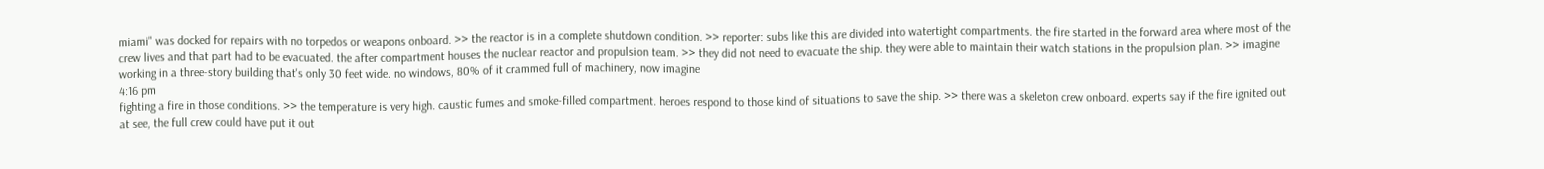miami" was docked for repairs with no torpedos or weapons onboard. >> the reactor is in a complete shutdown condition. >> reporter: subs like this are divided into watertight compartments. the fire started in the forward area where most of the crew lives and that part had to be evacuated. the after compartment houses the nuclear reactor and propulsion team. >> they did not need to evacuate the ship. they were able to maintain their watch stations in the propulsion plan. >> imagine working in a three-story building that's only 30 feet wide. no windows, 80% of it crammed full of machinery, now imagine
4:16 pm
fighting a fire in those conditions. >> the temperature is very high. caustic fumes and smoke-filled compartment. heroes respond to those kind of situations to save the ship. >> there was a skeleton crew onboard. experts say if the fire ignited out at see, the full crew could have put it out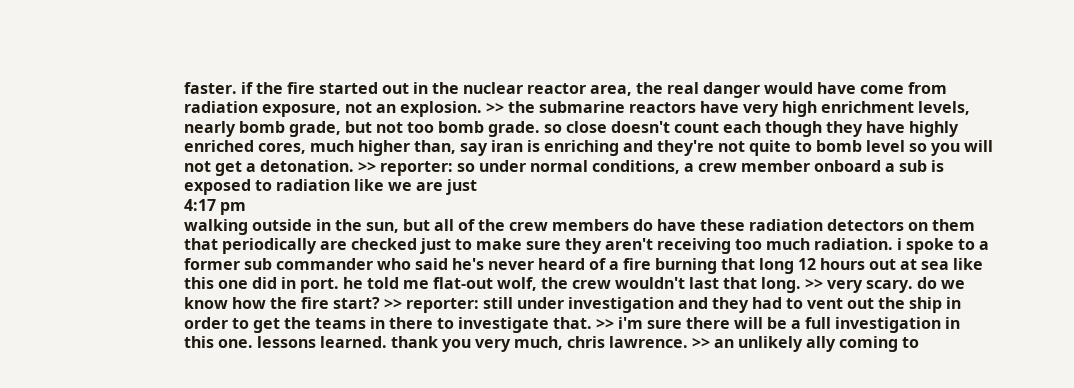faster. if the fire started out in the nuclear reactor area, the real danger would have come from radiation exposure, not an explosion. >> the submarine reactors have very high enrichment levels, nearly bomb grade, but not too bomb grade. so close doesn't count each though they have highly enriched cores, much higher than, say iran is enriching and they're not quite to bomb level so you will not get a detonation. >> reporter: so under normal conditions, a crew member onboard a sub is exposed to radiation like we are just
4:17 pm
walking outside in the sun, but all of the crew members do have these radiation detectors on them that periodically are checked just to make sure they aren't receiving too much radiation. i spoke to a former sub commander who said he's never heard of a fire burning that long 12 hours out at sea like this one did in port. he told me flat-out wolf, the crew wouldn't last that long. >> very scary. do we know how the fire start? >> reporter: still under investigation and they had to vent out the ship in order to get the teams in there to investigate that. >> i'm sure there will be a full investigation in this one. lessons learned. thank you very much, chris lawrence. >> an unlikely ally coming to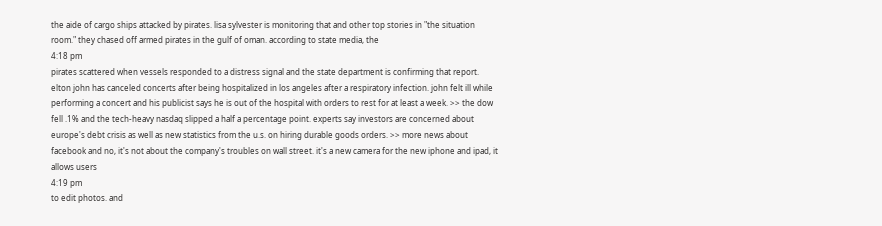the aide of cargo ships attacked by pirates. lisa sylvester is monitoring that and other top stories in "the situation room." they chased off armed pirates in the gulf of oman. according to state media, the
4:18 pm
pirates scattered when vessels responded to a distress signal and the state department is confirming that report. elton john has canceled concerts after being hospitalized in los angeles after a respiratory infection. john felt ill while performing a concert and his publicist says he is out of the hospital with orders to rest for at least a week. >> the dow fell .1% and the tech-heavy nasdaq slipped a half a percentage point. experts say investors are concerned about europe's debt crisis as well as new statistics from the u.s. on hiring durable goods orders. >> more news about facebook and no, it's not about the company's troubles on wall street. it's a new camera for the new iphone and ipad, it allows users
4:19 pm
to edit photos. and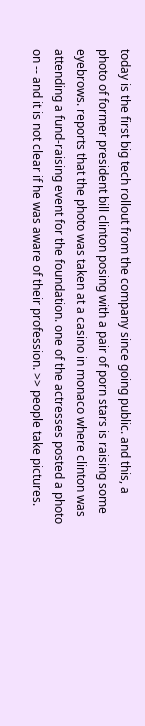today is the first big tech rollout from the company since going public. and this, a photo of former president bill clinton posing with a pair of porn stars is raising some eyebrows. reports that the photo was taken at a casino in monaco where clinton was attending a fund-raising event for the foundation. one of the actresses posted a photo on -- and it is not clear if he was aware of their profession. >> people take pictures.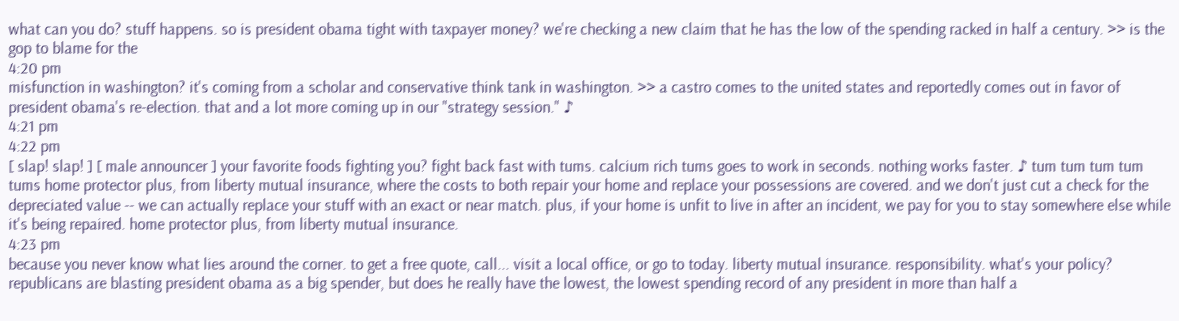what can you do? stuff happens. so is president obama tight with taxpayer money? we're checking a new claim that he has the low of the spending racked in half a century. >> is the gop to blame for the
4:20 pm
misfunction in washington? it's coming from a scholar and conservative think tank in washington. >> a castro comes to the united states and reportedly comes out in favor of president obama's re-election. that and a lot more coming up in our "strategy session." ♪
4:21 pm
4:22 pm
[ slap! slap! ] [ male announcer ] your favorite foods fighting you? fight back fast with tums. calcium rich tums goes to work in seconds. nothing works faster. ♪ tum tum tum tum tums home protector plus, from liberty mutual insurance, where the costs to both repair your home and replace your possessions are covered. and we don't just cut a check for the depreciated value -- we can actually replace your stuff with an exact or near match. plus, if your home is unfit to live in after an incident, we pay for you to stay somewhere else while it's being repaired. home protector plus, from liberty mutual insurance.
4:23 pm
because you never know what lies around the corner. to get a free quote, call... visit a local office, or go to today. liberty mutual insurance. responsibility. what's your policy? republicans are blasting president obama as a big spender, but does he really have the lowest, the lowest spending record of any president in more than half a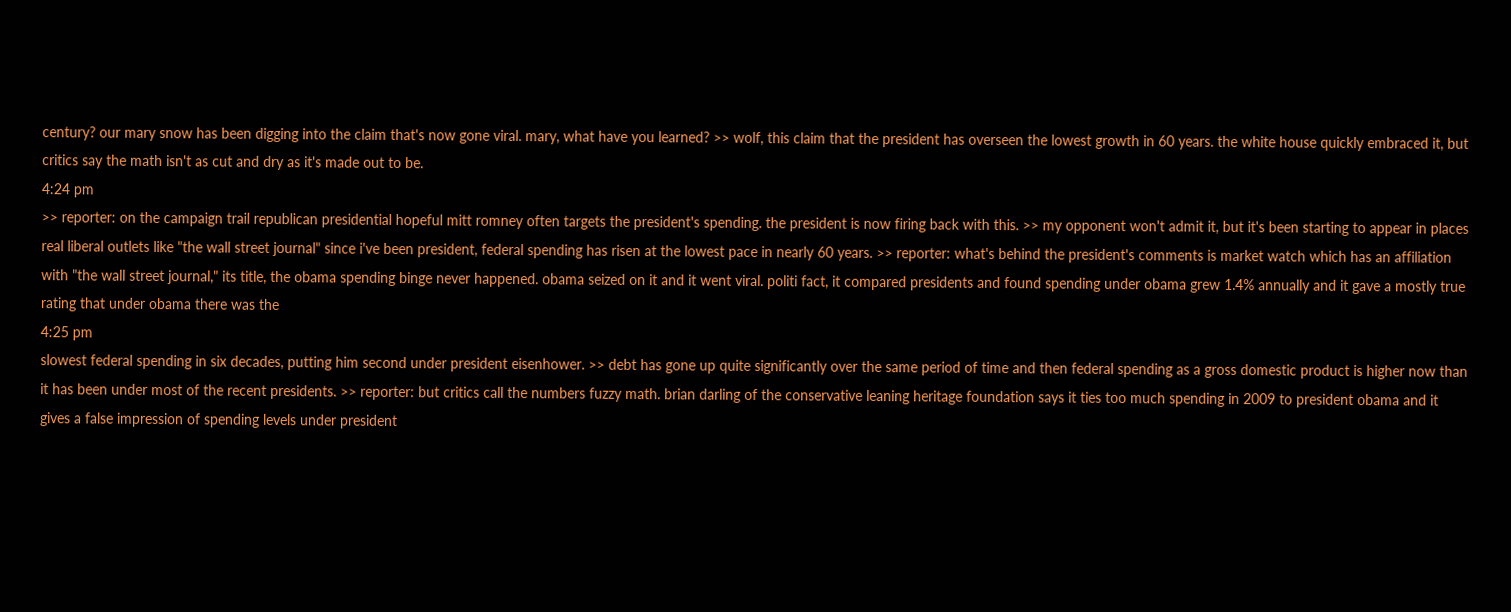century? our mary snow has been digging into the claim that's now gone viral. mary, what have you learned? >> wolf, this claim that the president has overseen the lowest growth in 60 years. the white house quickly embraced it, but critics say the math isn't as cut and dry as it's made out to be.
4:24 pm
>> reporter: on the campaign trail republican presidential hopeful mitt romney often targets the president's spending. the president is now firing back with this. >> my opponent won't admit it, but it's been starting to appear in places real liberal outlets like "the wall street journal" since i've been president, federal spending has risen at the lowest pace in nearly 60 years. >> reporter: what's behind the president's comments is market watch which has an affiliation with "the wall street journal," its title, the obama spending binge never happened. obama seized on it and it went viral. politi fact, it compared presidents and found spending under obama grew 1.4% annually and it gave a mostly true rating that under obama there was the
4:25 pm
slowest federal spending in six decades, putting him second under president eisenhower. >> debt has gone up quite significantly over the same period of time and then federal spending as a gross domestic product is higher now than it has been under most of the recent presidents. >> reporter: but critics call the numbers fuzzy math. brian darling of the conservative leaning heritage foundation says it ties too much spending in 2009 to president obama and it gives a false impression of spending levels under president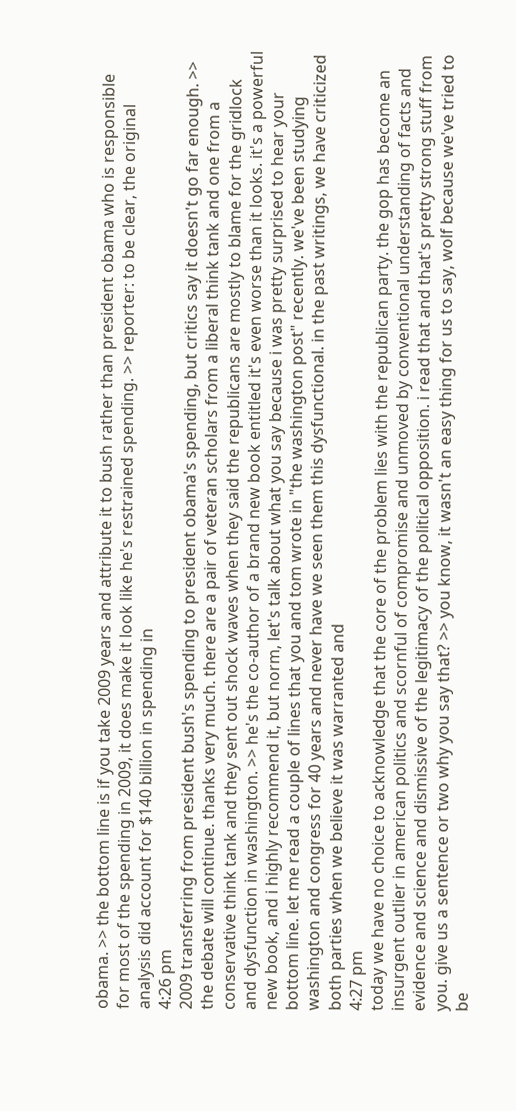obama. >> the bottom line is if you take 2009 years and attribute it to bush rather than president obama who is responsible for most of the spending in 2009, it does make it look like he's restrained spending. >> reporter: to be clear, the original analysis did account for $140 billion in spending in
4:26 pm
2009 transferring from president bush's spending to president obama's spending, but critics say it doesn't go far enough. >> the debate will continue. thanks very much. there are a pair of veteran scholars from a liberal think tank and one from a conservative think tank and they sent out shock waves when they said the republicans are mostly to blame for the gridlock and dysfunction in washington. >> he's the co-author of a brand new book entitled it's even worse than it looks. it's a powerful new book, and i highly recommend it, but norm, let's talk about what you say because i was pretty surprised to hear your bottom line. let me read a couple of lines that you and tom wrote in "the washington post" recently. we've been studying washington and congress for 40 years and never have we seen them this dysfunctional. in the past writings, we have criticized both parties when we believe it was warranted and
4:27 pm
today we have no choice to acknowledge that the core of the problem lies with the republican party. the gop has become an insurgent outlier in american politics and scornful of compromise and unmoved by conventional understanding of facts and evidence and science and dismissive of the legitimacy of the political opposition. i read that and that's pretty strong stuff from you. give us a sentence or two why you say that? >> you know, it wasn't an easy thing for us to say, wolf because we've tried to be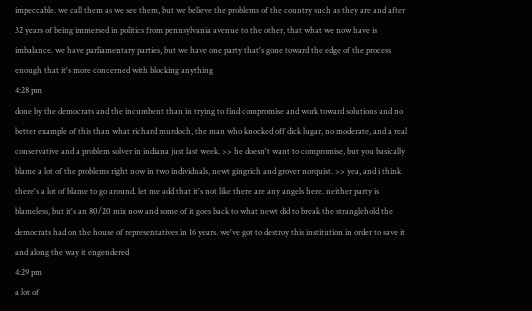impeccable. we call them as we see them, but we believe the problems of the country such as they are and after 32 years of being immersed in politics from pennsylvania avenue to the other, that what we now have is imbalance. we have parliamentary parties, but we have one party that's gone toward the edge of the process enough that it's more concerned with blocking anything
4:28 pm
done by the democrats and the incumbent than in trying to find compromise and work toward solutions and no better example of this than what richard murdoch, the man who knocked off dick lugar, no moderate, and a real conservative and a problem solver in indiana just last week. >> he doesn't want to compromise, but you basically blame a lot of the problems right now in two individuals, newt gingrich and grover norquist. >> yea, and i think there's a lot of blame to go around. let me add that it's not like there are any angels here. neither party is blameless, but it's an 80/20 mix now and some of it goes back to what newt did to break the stranglehold the democrats had on the house of representatives in 16 years. we've got to destroy this institution in order to save it and along the way it engendered
4:29 pm
a lot of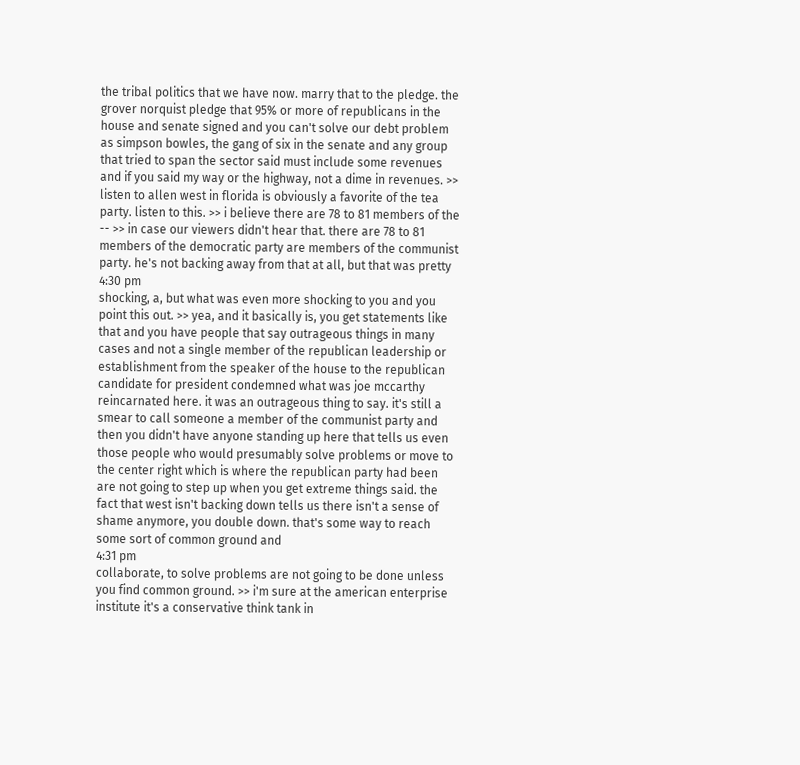the tribal politics that we have now. marry that to the pledge. the grover norquist pledge that 95% or more of republicans in the house and senate signed and you can't solve our debt problem as simpson bowles, the gang of six in the senate and any group that tried to span the sector said must include some revenues and if you said my way or the highway, not a dime in revenues. >> listen to allen west in florida is obviously a favorite of the tea party. listen to this. >> i believe there are 78 to 81 members of the -- >> in case our viewers didn't hear that. there are 78 to 81 members of the democratic party are members of the communist party. he's not backing away from that at all, but that was pretty
4:30 pm
shocking, a, but what was even more shocking to you and you point this out. >> yea, and it basically is, you get statements like that and you have people that say outrageous things in many cases and not a single member of the republican leadership or establishment from the speaker of the house to the republican candidate for president condemned what was joe mccarthy reincarnated here. it was an outrageous thing to say. it's still a smear to call someone a member of the communist party and then you didn't have anyone standing up here that tells us even those people who would presumably solve problems or move to the center right which is where the republican party had been are not going to step up when you get extreme things said. the fact that west isn't backing down tells us there isn't a sense of shame anymore, you double down. that's some way to reach some sort of common ground and
4:31 pm
collaborate, to solve problems are not going to be done unless you find common ground. >> i'm sure at the american enterprise institute it's a conservative think tank in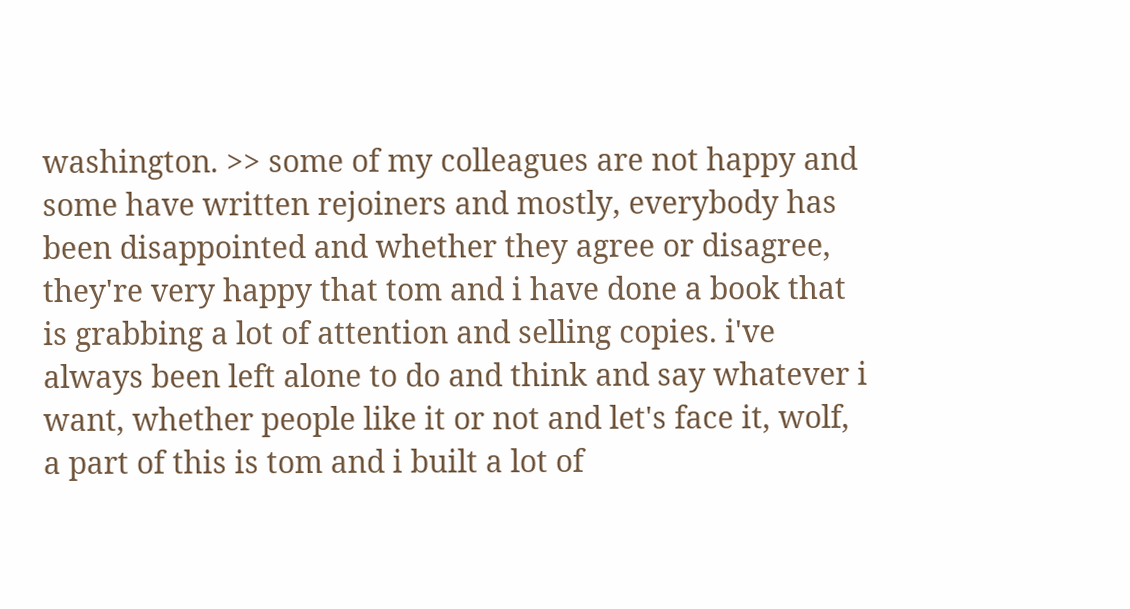washington. >> some of my colleagues are not happy and some have written rejoiners and mostly, everybody has been disappointed and whether they agree or disagree, they're very happy that tom and i have done a book that is grabbing a lot of attention and selling copies. i've always been left alone to do and think and say whatever i want, whether people like it or not and let's face it, wolf, a part of this is tom and i built a lot of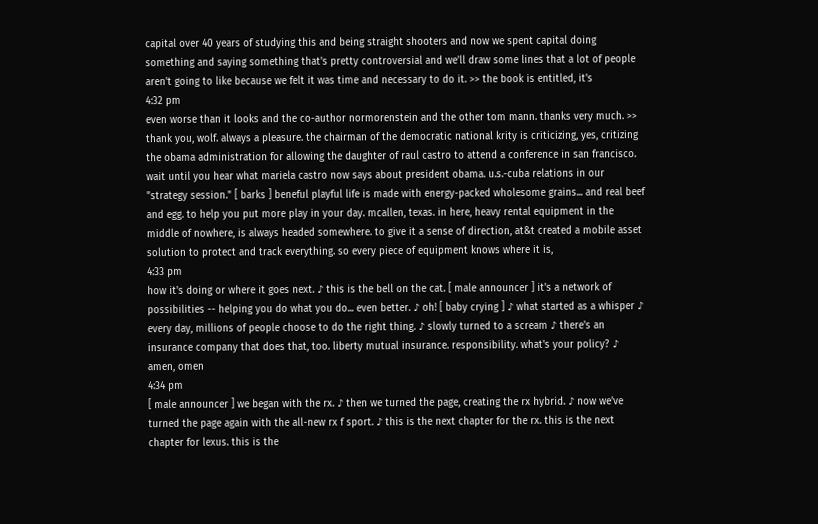capital over 40 years of studying this and being straight shooters and now we spent capital doing something and saying something that's pretty controversial and we'll draw some lines that a lot of people aren't going to like because we felt it was time and necessary to do it. >> the book is entitled, it's
4:32 pm
even worse than it looks and the co-author normorenstein and the other tom mann. thanks very much. >> thank you, wolf. always a pleasure. the chairman of the democratic national krity is criticizing, yes, critizing the obama administration for allowing the daughter of raul castro to attend a conference in san francisco. wait until you hear what mariela castro now says about president obama. u.s.-cuba relations in our "strategy session." [ barks ] beneful playful life is made with energy-packed wholesome grains... and real beef and egg. to help you put more play in your day. mcallen, texas. in here, heavy rental equipment in the middle of nowhere, is always headed somewhere. to give it a sense of direction, at&t created a mobile asset solution to protect and track everything. so every piece of equipment knows where it is,
4:33 pm
how it's doing or where it goes next. ♪ this is the bell on the cat. [ male announcer ] it's a network of possibilities -- helping you do what you do... even better. ♪ oh! [ baby crying ] ♪ what started as a whisper ♪ every day, millions of people choose to do the right thing. ♪ slowly turned to a scream ♪ there's an insurance company that does that, too. liberty mutual insurance. responsibility. what's your policy? ♪ amen, omen
4:34 pm
[ male announcer ] we began with the rx. ♪ then we turned the page, creating the rx hybrid. ♪ now we've turned the page again with the all-new rx f sport. ♪ this is the next chapter for the rx. this is the next chapter for lexus. this is the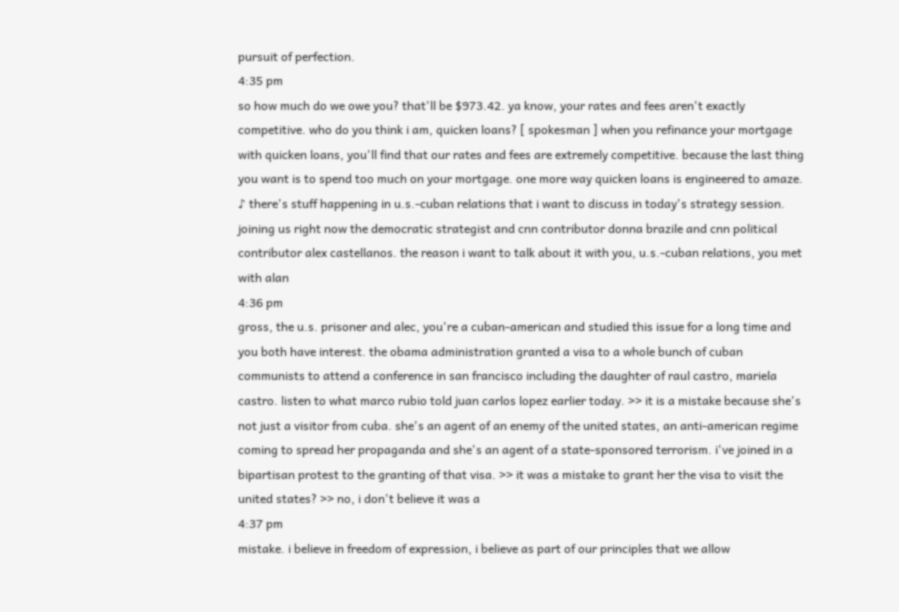pursuit of perfection.
4:35 pm
so how much do we owe you? that'll be $973.42. ya know, your rates and fees aren't exactly competitive. who do you think i am, quicken loans? [ spokesman ] when you refinance your mortgage with quicken loans, you'll find that our rates and fees are extremely competitive. because the last thing you want is to spend too much on your mortgage. one more way quicken loans is engineered to amaze. ♪ there's stuff happening in u.s.-cuban relations that i want to discuss in today's strategy session. joining us right now the democratic strategist and cnn contributor donna brazile and cnn political contributor alex castellanos. the reason i want to talk about it with you, u.s.-cuban relations, you met with alan
4:36 pm
gross, the u.s. prisoner and alec, you're a cuban-american and studied this issue for a long time and you both have interest. the obama administration granted a visa to a whole bunch of cuban communists to attend a conference in san francisco including the daughter of raul castro, mariela castro. listen to what marco rubio told juan carlos lopez earlier today. >> it is a mistake because she's not just a visitor from cuba. she's an agent of an enemy of the united states, an anti-american regime coming to spread her propaganda and she's an agent of a state-sponsored terrorism. i've joined in a bipartisan protest to the granting of that visa. >> it was a mistake to grant her the visa to visit the united states? >> no, i don't believe it was a
4:37 pm
mistake. i believe in freedom of expression, i believe as part of our principles that we allow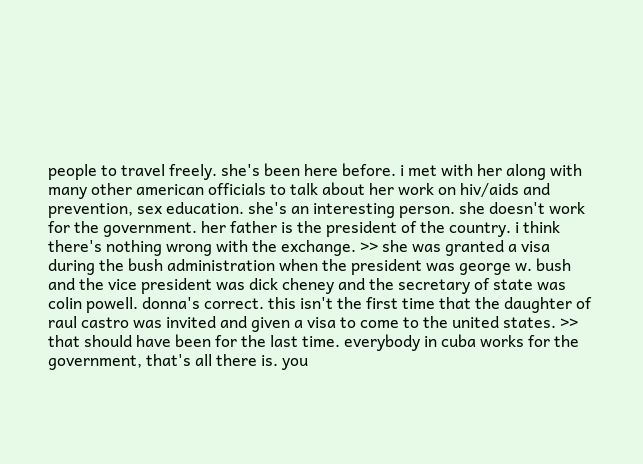people to travel freely. she's been here before. i met with her along with many other american officials to talk about her work on hiv/aids and prevention, sex education. she's an interesting person. she doesn't work for the government. her father is the president of the country. i think there's nothing wrong with the exchange. >> she was granted a visa during the bush administration when the president was george w. bush and the vice president was dick cheney and the secretary of state was colin powell. donna's correct. this isn't the first time that the daughter of raul castro was invited and given a visa to come to the united states. >> that should have been for the last time. everybody in cuba works for the government, that's all there is. you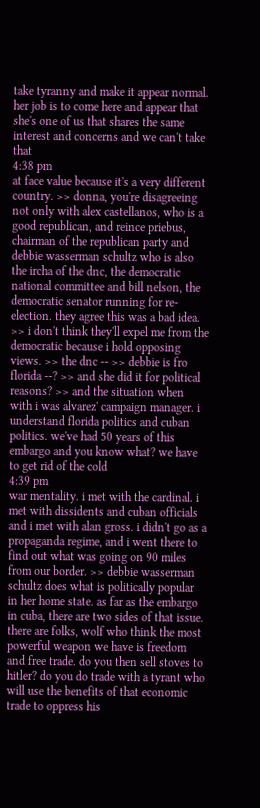take tyranny and make it appear normal. her job is to come here and appear that she's one of us that shares the same interest and concerns and we can't take that
4:38 pm
at face value because it's a very different country. >> donna, you're disagreeing not only with alex castellanos, who is a good republican, and reince priebus, chairman of the republican party and debbie wasserman schultz who is also the ircha of the dnc, the democratic national committee and bill nelson, the democratic senator running for re-election. they agree this was a bad idea. >> i don't think they'll expel me from the democratic because i hold opposing views. >> the dnc -- >> debbie is fro florida --? >> and she did it for political reasons? >> and the situation when with i was alvarez' campaign manager. i understand florida politics and cuban politics. we've had 50 years of this embargo and you know what? we have to get rid of the cold
4:39 pm
war mentality. i met with the cardinal. i met with dissidents and cuban officials and i met with alan gross. i didn't go as a propaganda regime, and i went there to find out what was going on 90 miles from our border. >> debbie wasserman schultz does what is politically popular in her home state. as far as the embargo in cuba, there are two sides of that issue. there are folks, wolf who think the most powerful weapon we have is freedom and free trade. do you then sell stoves to hitler? do you do trade with a tyrant who will use the benefits of that economic trade to oppress his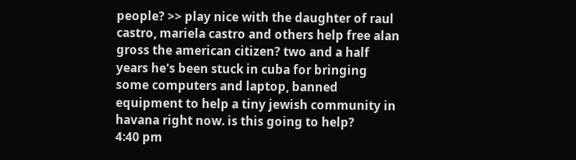people? >> play nice with the daughter of raul castro, mariela castro and others help free alan gross the american citizen? two and a half years he's been stuck in cuba for bringing some computers and laptop, banned equipment to help a tiny jewish community in havana right now. is this going to help?
4:40 pm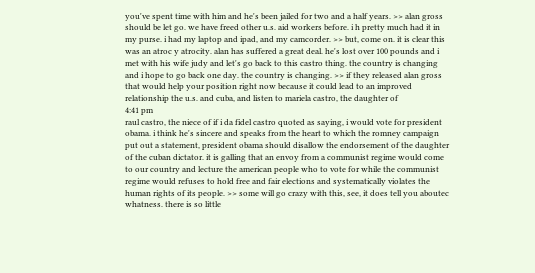you've spent time with him and he's been jailed for two and a half years. >> alan gross should be let go. we have freed other u.s. aid workers before. i h pretty much had it in my purse. i had my laptop and ipad, and my camcorder. >> but, come on. it is clear this was an atroc y atrocity. alan has suffered a great deal. he's lost over 100 pounds and i met with his wife judy and let's go back to this castro thing. the country is changing and i hope to go back one day. the country is changing. >> if they released alan gross that would help your position right now because it could lead to an improved relationship the u.s. and cuba, and listen to mariela castro, the daughter of
4:41 pm
raul castro, the niece of if i da fidel castro quoted as saying, i would vote for president obama. i think he's sincere and speaks from the heart to which the romney campaign put out a statement, president obama should disallow the endorsement of the daughter of the cuban dictator. it is galling that an envoy from a communist regime would come to our country and lecture the american people who to vote for while the communist regime would refuses to hold free and fair elections and systematically violates the human rights of its people. >> some will go crazy with this, see, it does tell you aboutec whatness. there is so little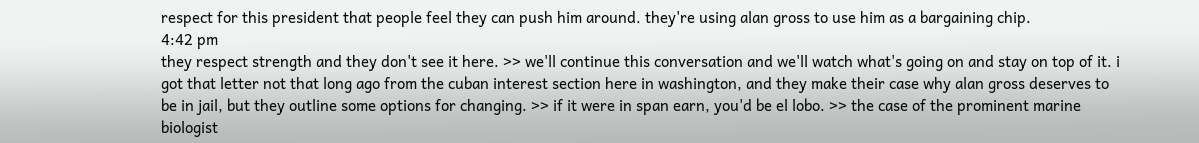respect for this president that people feel they can push him around. they're using alan gross to use him as a bargaining chip.
4:42 pm
they respect strength and they don't see it here. >> we'll continue this conversation and we'll watch what's going on and stay on top of it. i got that letter not that long ago from the cuban interest section here in washington, and they make their case why alan gross deserves to be in jail, but they outline some options for changing. >> if it were in span earn, you'd be el lobo. >> the case of the prominent marine biologist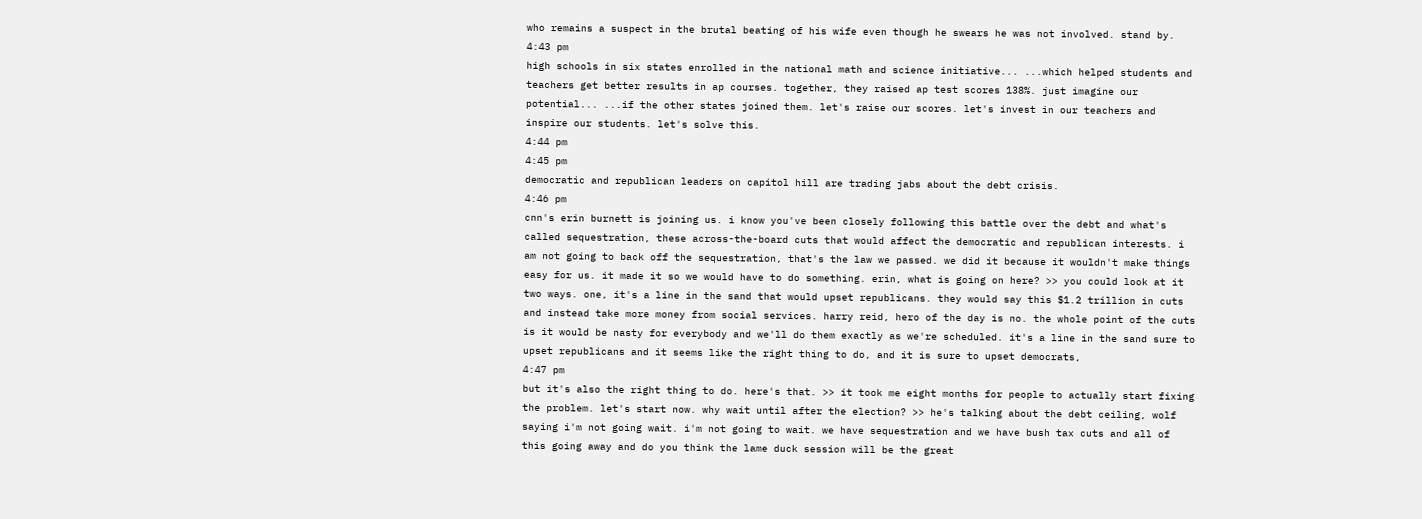who remains a suspect in the brutal beating of his wife even though he swears he was not involved. stand by.
4:43 pm
high schools in six states enrolled in the national math and science initiative... ...which helped students and teachers get better results in ap courses. together, they raised ap test scores 138%. just imagine our potential... ...if the other states joined them. let's raise our scores. let's invest in our teachers and inspire our students. let's solve this.
4:44 pm
4:45 pm
democratic and republican leaders on capitol hill are trading jabs about the debt crisis.
4:46 pm
cnn's erin burnett is joining us. i know you've been closely following this battle over the debt and what's called sequestration, these across-the-board cuts that would affect the democratic and republican interests. i am not going to back off the sequestration, that's the law we passed. we did it because it wouldn't make things easy for us. it made it so we would have to do something. erin, what is going on here? >> you could look at it two ways. one, it's a line in the sand that would upset republicans. they would say this $1.2 trillion in cuts and instead take more money from social services. harry reid, hero of the day is no. the whole point of the cuts is it would be nasty for everybody and we'll do them exactly as we're scheduled. it's a line in the sand sure to upset republicans and it seems like the right thing to do, and it is sure to upset democrats,
4:47 pm
but it's also the right thing to do. here's that. >> it took me eight months for people to actually start fixing the problem. let's start now. why wait until after the election? >> he's talking about the debt ceiling, wolf saying i'm not going wait. i'm not going to wait. we have sequestration and we have bush tax cuts and all of this going away and do you think the lame duck session will be the great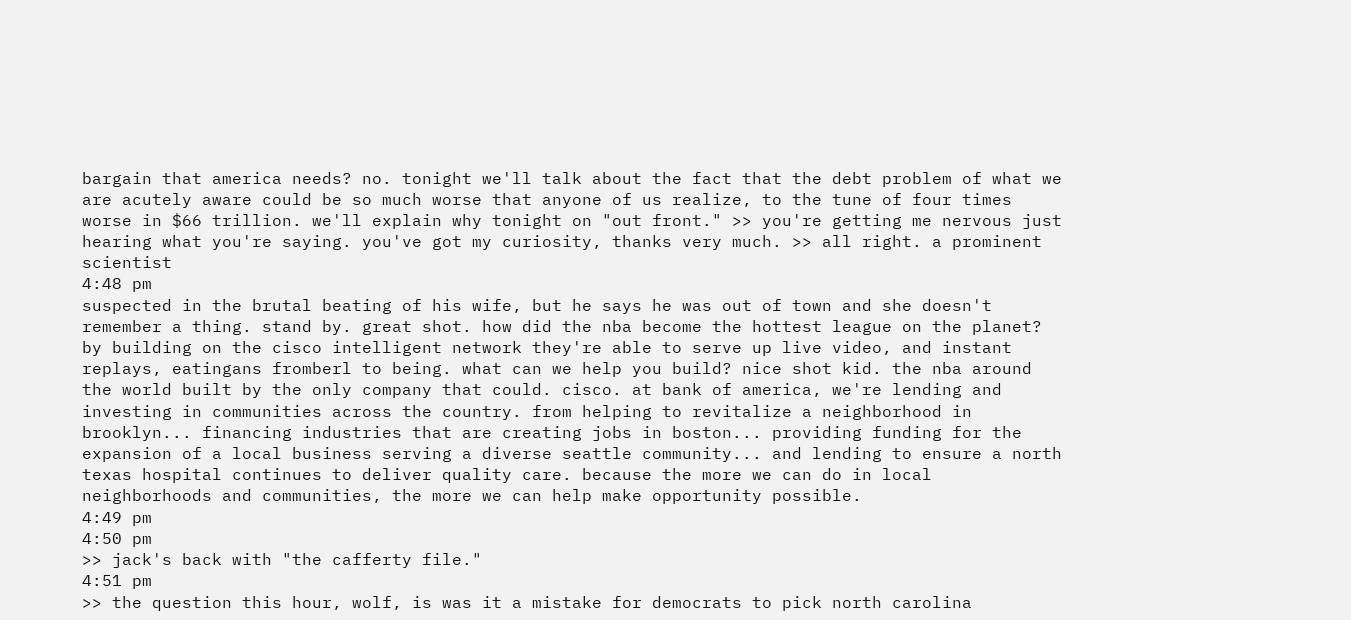bargain that america needs? no. tonight we'll talk about the fact that the debt problem of what we are acutely aware could be so much worse that anyone of us realize, to the tune of four times worse in $66 trillion. we'll explain why tonight on "out front." >> you're getting me nervous just hearing what you're saying. you've got my curiosity, thanks very much. >> all right. a prominent scientist
4:48 pm
suspected in the brutal beating of his wife, but he says he was out of town and she doesn't remember a thing. stand by. great shot. how did the nba become the hottest league on the planet? by building on the cisco intelligent network they're able to serve up live video, and instant replays, eatingans fromberl to being. what can we help you build? nice shot kid. the nba around the world built by the only company that could. cisco. at bank of america, we're lending and investing in communities across the country. from helping to revitalize a neighborhood in brooklyn... financing industries that are creating jobs in boston... providing funding for the expansion of a local business serving a diverse seattle community... and lending to ensure a north texas hospital continues to deliver quality care. because the more we can do in local neighborhoods and communities, the more we can help make opportunity possible.
4:49 pm
4:50 pm
>> jack's back with "the cafferty file."
4:51 pm
>> the question this hour, wolf, is was it a mistake for democrats to pick north carolina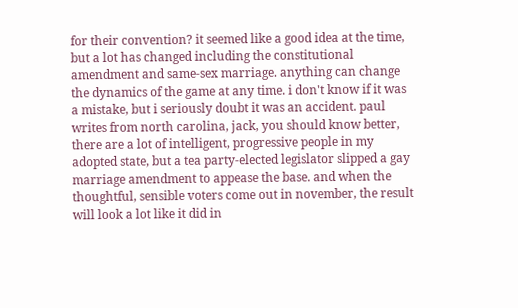for their convention? it seemed like a good idea at the time, but a lot has changed including the constitutional amendment and same-sex marriage. anything can change the dynamics of the game at any time. i don't know if it was a mistake, but i seriously doubt it was an accident. paul writes from north carolina, jack, you should know better, there are a lot of intelligent, progressive people in my adopted state, but a tea party-elected legislator slipped a gay marriage amendment to appease the base. and when the thoughtful, sensible voters come out in november, the result will look a lot like it did in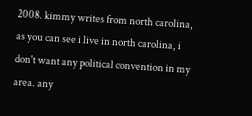2008. kimmy writes from north carolina, as you can see i live in north carolina, i don't want any political convention in my area. any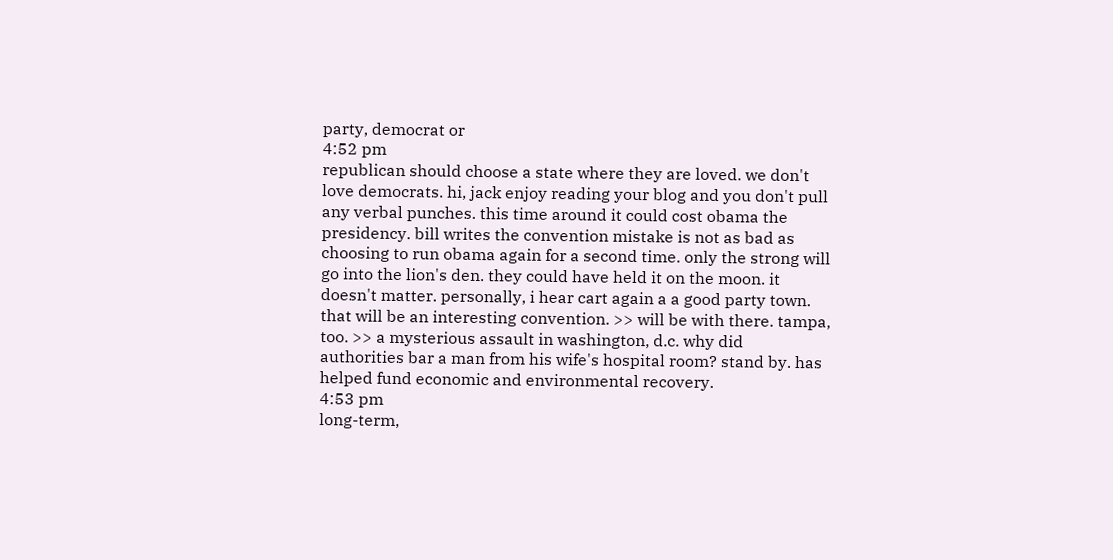party, democrat or
4:52 pm
republican should choose a state where they are loved. we don't love democrats. hi, jack enjoy reading your blog and you don't pull any verbal punches. this time around it could cost obama the presidency. bill writes the convention mistake is not as bad as choosing to run obama again for a second time. only the strong will go into the lion's den. they could have held it on the moon. it doesn't matter. personally, i hear cart again a a good party town. that will be an interesting convention. >> will be with there. tampa, too. >> a mysterious assault in washington, d.c. why did authorities bar a man from his wife's hospital room? stand by. has helped fund economic and environmental recovery.
4:53 pm
long-term,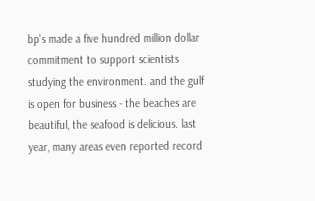bp's made a five hundred million dollar commitment to support scientists studying the environment. and the gulf is open for business - the beaches are beautiful, the seafood is delicious. last year, many areas even reported record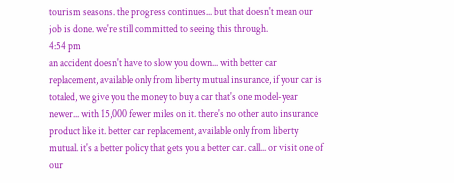tourism seasons. the progress continues... but that doesn't mean our job is done. we're still committed to seeing this through.
4:54 pm
an accident doesn't have to slow you down... with better car replacement, available only from liberty mutual insurance, if your car is totaled, we give you the money to buy a car that's one model-year newer... with 15,000 fewer miles on it. there's no other auto insurance product like it. better car replacement, available only from liberty mutual. it's a better policy that gets you a better car. call... or visit one of our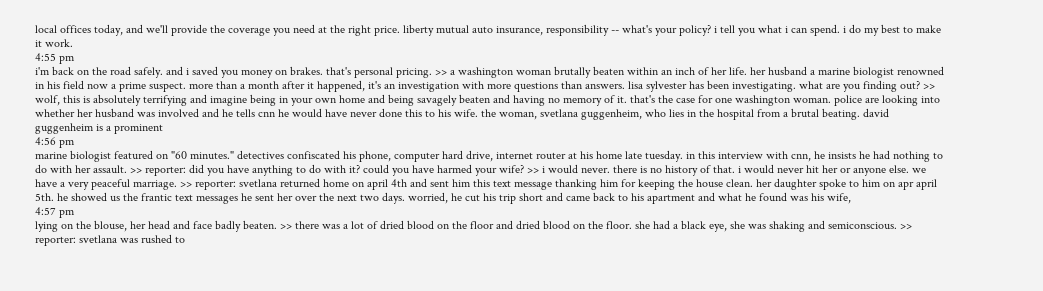local offices today, and we'll provide the coverage you need at the right price. liberty mutual auto insurance, responsibility -- what's your policy? i tell you what i can spend. i do my best to make it work.
4:55 pm
i'm back on the road safely. and i saved you money on brakes. that's personal pricing. >> a washington woman brutally beaten within an inch of her life. her husband a marine biologist renowned in his field now a prime suspect. more than a month after it happened, it's an investigation with more questions than answers. lisa sylvester has been investigating. what are you finding out? >> wolf, this is absolutely terrifying and imagine being in your own home and being savagely beaten and having no memory of it. that's the case for one washington woman. police are looking into whether her husband was involved and he tells cnn he would have never done this to his wife. the woman, svetlana guggenheim, who lies in the hospital from a brutal beating. david guggenheim is a prominent
4:56 pm
marine biologist featured on "60 minutes." detectives confiscated his phone, computer hard drive, internet router at his home late tuesday. in this interview with cnn, he insists he had nothing to do with her assault. >> reporter: did you have anything to do with it? could you have harmed your wife? >> i would never. there is no history of that. i would never hit her or anyone else. we have a very peaceful marriage. >> reporter: svetlana returned home on april 4th and sent him this text message thanking him for keeping the house clean. her daughter spoke to him on apr april 5th. he showed us the frantic text messages he sent her over the next two days. worried, he cut his trip short and came back to his apartment and what he found was his wife,
4:57 pm
lying on the blouse, her head and face badly beaten. >> there was a lot of dried blood on the floor and dried blood on the floor. she had a black eye, she was shaking and semiconscious. >> reporter: svetlana was rushed to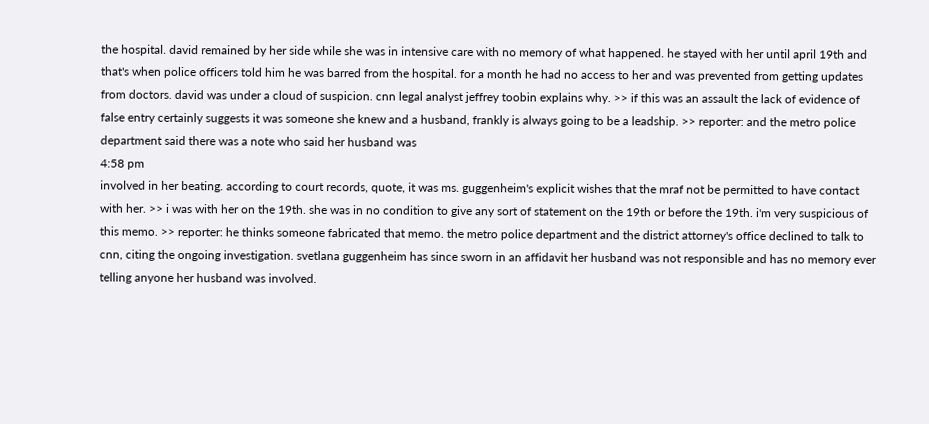the hospital. david remained by her side while she was in intensive care with no memory of what happened. he stayed with her until april 19th and that's when police officers told him he was barred from the hospital. for a month he had no access to her and was prevented from getting updates from doctors. david was under a cloud of suspicion. cnn legal analyst jeffrey toobin explains why. >> if this was an assault the lack of evidence of false entry certainly suggests it was someone she knew and a husband, frankly is always going to be a leadship. >> reporter: and the metro police department said there was a note who said her husband was
4:58 pm
involved in her beating. according to court records, quote, it was ms. guggenheim's explicit wishes that the mraf not be permitted to have contact with her. >> i was with her on the 19th. she was in no condition to give any sort of statement on the 19th or before the 19th. i'm very suspicious of this memo. >> reporter: he thinks someone fabricated that memo. the metro police department and the district attorney's office declined to talk to cnn, citing the ongoing investigation. svetlana guggenheim has since sworn in an affidavit her husband was not responsible and has no memory ever telling anyone her husband was involved.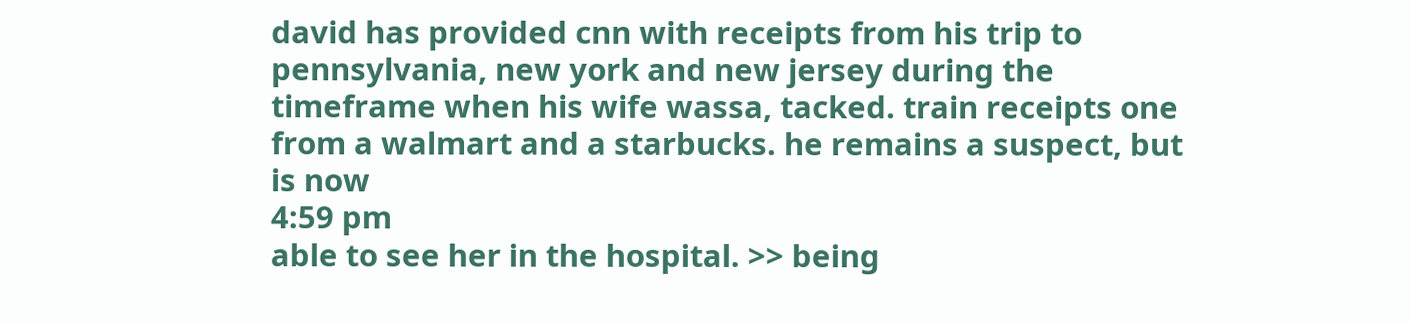david has provided cnn with receipts from his trip to pennsylvania, new york and new jersey during the timeframe when his wife wassa, tacked. train receipts one from a walmart and a starbucks. he remains a suspect, but is now
4:59 pm
able to see her in the hospital. >> being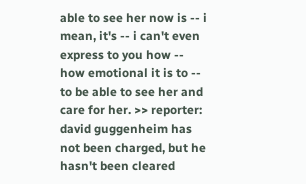able to see her now is -- i mean, it's -- i can't even express to you how -- how emotional it is to -- to be able to see her and care for her. >> reporter: david guggenheim has not been charged, but he hasn't been cleared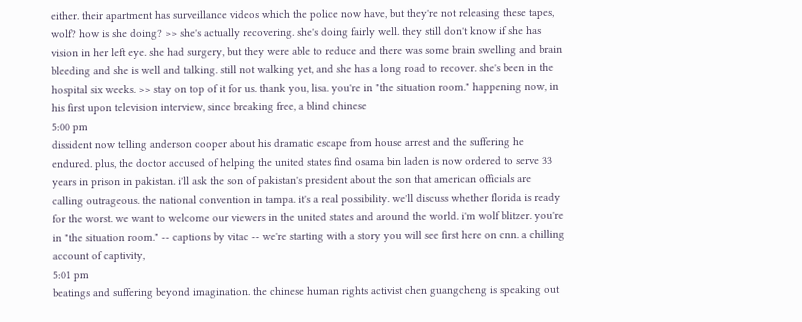either. their apartment has surveillance videos which the police now have, but they're not releasing these tapes, wolf? how is she doing? >> she's actually recovering. she's doing fairly well. they still don't know if she has vision in her left eye. she had surgery, but they were able to reduce and there was some brain swelling and brain bleeding and she is well and talking. still not walking yet, and she has a long road to recover. she's been in the hospital six weeks. >> stay on top of it for us. thank you, lisa. you're in "the situation room." happening now, in his first upon television interview, since breaking free, a blind chinese
5:00 pm
dissident now telling anderson cooper about his dramatic escape from house arrest and the suffering he endured. plus, the doctor accused of helping the united states find osama bin laden is now ordered to serve 33 years in prison in pakistan. i'll ask the son of pakistan's president about the son that american officials are calling outrageous. the national convention in tampa. it's a real possibility. we'll discuss whether florida is ready for the worst. we want to welcome our viewers in the united states and around the world. i'm wolf blitzer. you're in "the situation room." -- captions by vitac -- we're starting with a story you will see first here on cnn. a chilling account of captivity,
5:01 pm
beatings and suffering beyond imagination. the chinese human rights activist chen guangcheng is speaking out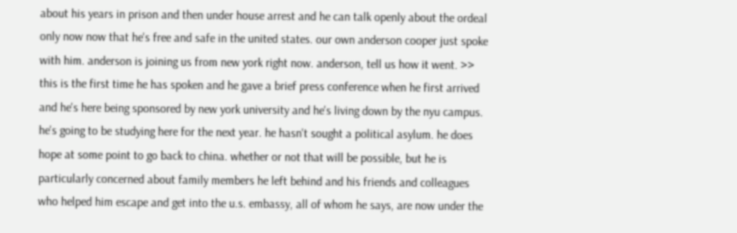about his years in prison and then under house arrest and he can talk openly about the ordeal only now now that he's free and safe in the united states. our own anderson cooper just spoke with him. anderson is joining us from new york right now. anderson, tell us how it went. >> this is the first time he has spoken and he gave a brief press conference when he first arrived and he's here being sponsored by new york university and he's living down by the nyu campus. he's going to be studying here for the next year. he hasn't sought a political asylum. he does hope at some point to go back to china. whether or not that will be possible, but he is particularly concerned about family members he left behind and his friends and colleagues who helped him escape and get into the u.s. embassy, all of whom he says, are now under the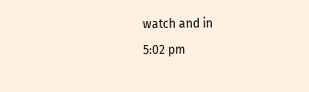watch and in
5:02 pm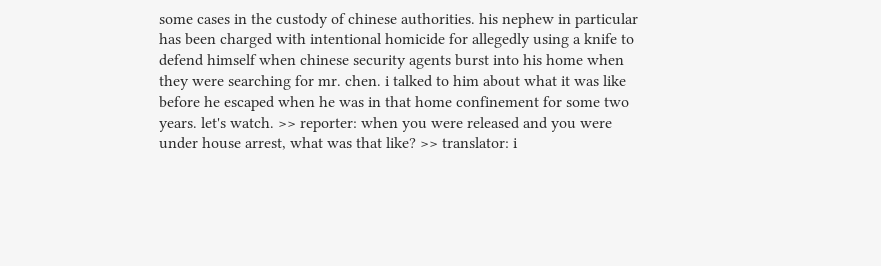some cases in the custody of chinese authorities. his nephew in particular has been charged with intentional homicide for allegedly using a knife to defend himself when chinese security agents burst into his home when they were searching for mr. chen. i talked to him about what it was like before he escaped when he was in that home confinement for some two years. let's watch. >> reporter: when you were released and you were under house arrest, what was that like? >> translator: i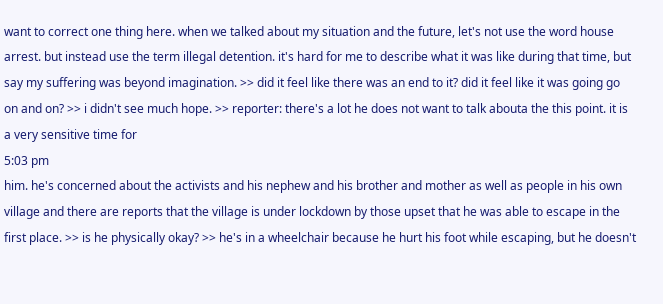want to correct one thing here. when we talked about my situation and the future, let's not use the word house arrest. but instead use the term illegal detention. it's hard for me to describe what it was like during that time, but say my suffering was beyond imagination. >> did it feel like there was an end to it? did it feel like it was going go on and on? >> i didn't see much hope. >> reporter: there's a lot he does not want to talk abouta the this point. it is a very sensitive time for
5:03 pm
him. he's concerned about the activists and his nephew and his brother and mother as well as people in his own village and there are reports that the village is under lockdown by those upset that he was able to escape in the first place. >> is he physically okay? >> he's in a wheelchair because he hurt his foot while escaping, but he doesn't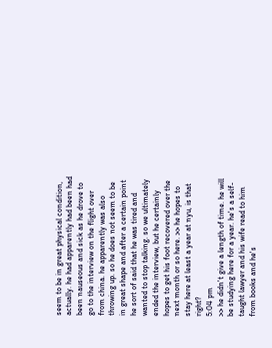seem to be in great physical condition, actually. he had apparently had been had been nauseous and sick as he drove to go to the interview on the flight over from china. he apparently was also throwing up. so he does not seem to be in great shape and after a certain point he sort of said that he was tired and wanted to stop talking. so we ultimately ended the interview, but he certainly hopes to get his foot recovered over the next month or so here. >> he hopes to stay here at least a year at nyu, is that right?
5:04 pm
>> he didn't give a length of time. he will be studying here for a year. he's a self-taught lawyer and his wife read to him from books and he's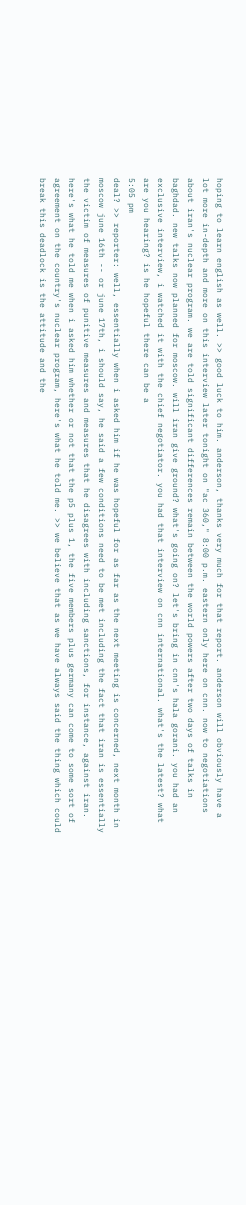hoping to learn english as well. >> good luck to him. anderson, thanks very much for that report. anderson will obviously have a lot more in-depth and more on this interview later tonight on "ac 360," 8:00 p.m. eastern only here on cnn. now to negotiations about iran's nuclear program. we are told significant differences remain between the world powers after two days of talks in baghdad. new talks now planned for moscow. will iran give ground? what's going on? let's bring in cnn's hala gorani. you had an exclusive interview, i watched it with the chief negotiator. you had that interview on cnn international. what's the latest? what are you hearing? is he hopeful there can be a
5:05 pm
deal? >> reporter: well, essentially when i asked him if he was hopeful for as far as the next meeting is concerned, next month in moscow june 16th -- or june 17th, i should say, he said a few conditions need to be met including the fact that iran is essentially the victim of measures of punitive measures and measures that he disagrees with including sanctions, for instance, against iran. here's what he told me when i asked him whether or not that the p5 plus 1, the five members plus germany can come to some sort of agreement on the country's nuclear program, here's what he told me. >> we believe that as we have always said the thing which could break this deadlock is the attitude and the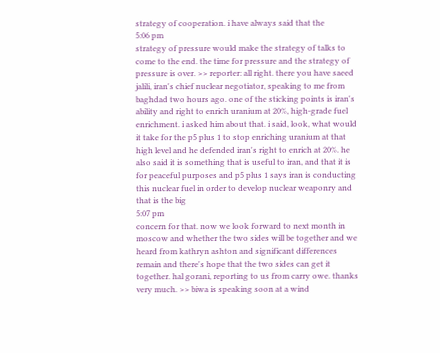strategy of cooperation. i have always said that the
5:06 pm
strategy of pressure would make the strategy of talks to come to the end. the time for pressure and the strategy of pressure is over. >> reporter: all right. there you have saeed jalili, iran's chief nuclear negotiator, speaking to me from baghdad two hours ago. one of the sticking points is iran's ability and right to enrich uranium at 20%, high-grade fuel enrichment. i asked him about that. i said, look, what would it take for the p5 plus 1 to stop enriching uranium at that high level and he defended iran's right to enrich at 20%. he also said it is something that is useful to iran, and that it is for peaceful purposes and p5 plus 1 says iran is conducting this nuclear fuel in order to develop nuclear weaponry and that is the big
5:07 pm
concern for that. now we look forward to next month in moscow and whether the two sides will be together and we heard from kathryn ashton and significant differences remain and there's hope that the two sides can get it together. hal gorani, reporting to us from carry owe. thanks very much. >> biwa is speaking soon at a wind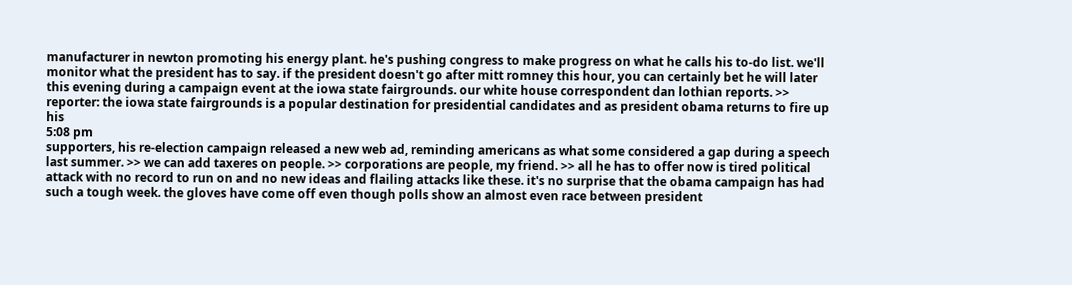manufacturer in newton promoting his energy plant. he's pushing congress to make progress on what he calls his to-do list. we'll monitor what the president has to say. if the president doesn't go after mitt romney this hour, you can certainly bet he will later this evening during a campaign event at the iowa state fairgrounds. our white house correspondent dan lothian reports. >> reporter: the iowa state fairgrounds is a popular destination for presidential candidates and as president obama returns to fire up his
5:08 pm
supporters, his re-election campaign released a new web ad, reminding americans as what some considered a gap during a speech last summer. >> we can add taxeres on people. >> corporations are people, my friend. >> all he has to offer now is tired political attack with no record to run on and no new ideas and flailing attacks like these. it's no surprise that the obama campaign has had such a tough week. the gloves have come off even though polls show an almost even race between president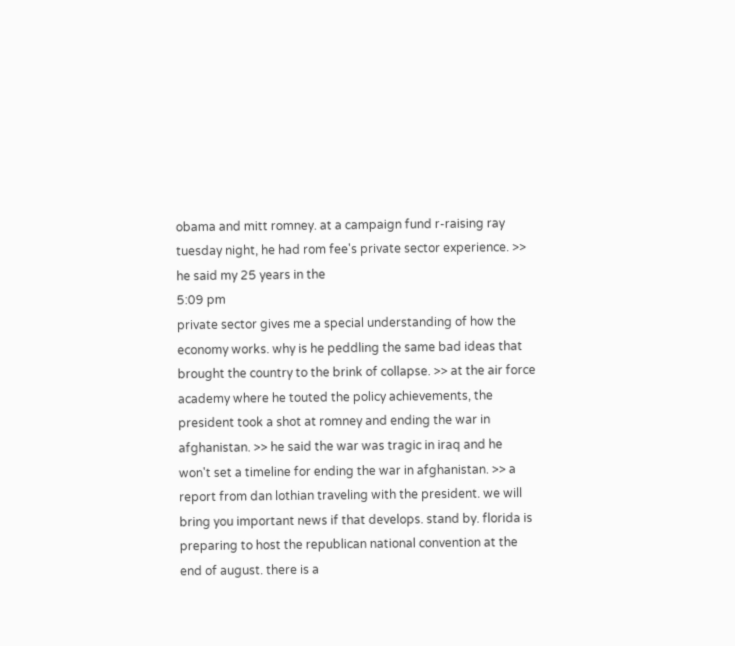obama and mitt romney. at a campaign fund r-raising ray tuesday night, he had rom fee's private sector experience. >> he said my 25 years in the
5:09 pm
private sector gives me a special understanding of how the economy works. why is he peddling the same bad ideas that brought the country to the brink of collapse. >> at the air force academy where he touted the policy achievements, the president took a shot at romney and ending the war in afghanistan. >> he said the war was tragic in iraq and he won't set a timeline for ending the war in afghanistan. >> a report from dan lothian traveling with the president. we will bring you important news if that develops. stand by. florida is preparing to host the republican national convention at the end of august. there is a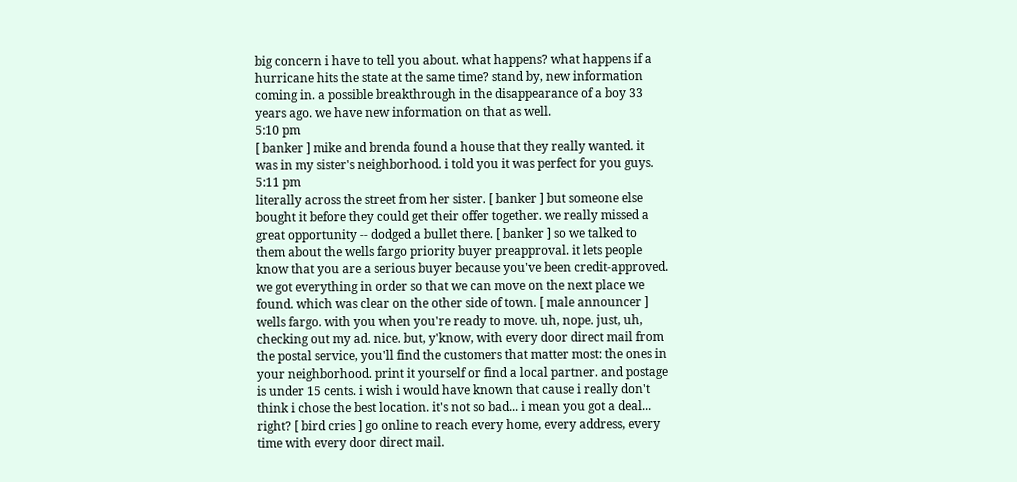big concern i have to tell you about. what happens? what happens if a hurricane hits the state at the same time? stand by, new information coming in. a possible breakthrough in the disappearance of a boy 33 years ago. we have new information on that as well.
5:10 pm
[ banker ] mike and brenda found a house that they really wanted. it was in my sister's neighborhood. i told you it was perfect for you guys.
5:11 pm
literally across the street from her sister. [ banker ] but someone else bought it before they could get their offer together. we really missed a great opportunity -- dodged a bullet there. [ banker ] so we talked to them about the wells fargo priority buyer preapproval. it lets people know that you are a serious buyer because you've been credit-approved. we got everything in order so that we can move on the next place we found. which was clear on the other side of town. [ male announcer ] wells fargo. with you when you're ready to move. uh, nope. just, uh, checking out my ad. nice. but, y'know, with every door direct mail from the postal service, you'll find the customers that matter most: the ones in your neighborhood. print it yourself or find a local partner. and postage is under 15 cents. i wish i would have known that cause i really don't think i chose the best location. it's not so bad... i mean you got a deal... right? [ bird cries ] go online to reach every home, every address, every time with every door direct mail.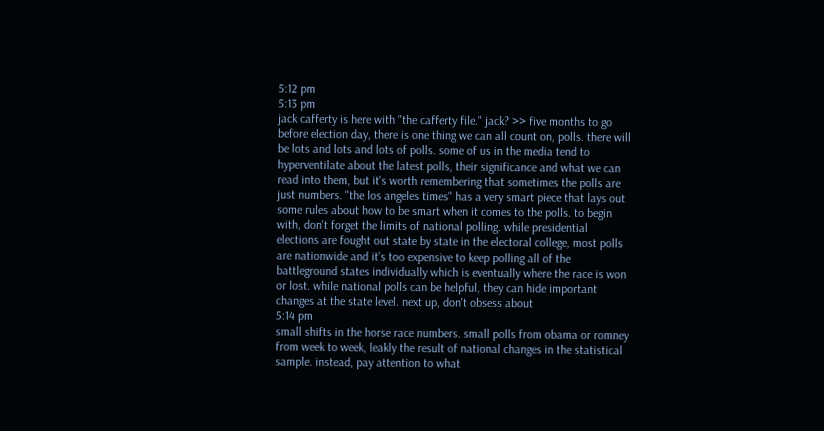5:12 pm
5:13 pm
jack cafferty is here with "the cafferty file." jack? >> five months to go before election day, there is one thing we can all count on, polls. there will be lots and lots and lots of polls. some of us in the media tend to hyperventilate about the latest polls, their significance and what we can read into them, but it's worth remembering that sometimes the polls are just numbers. "the los angeles times" has a very smart piece that lays out some rules about how to be smart when it comes to the polls. to begin with, don't forget the limits of national polling. while presidential elections are fought out state by state in the electoral college, most polls are nationwide and it's too expensive to keep polling all of the battleground states individually which is eventually where the race is won or lost. while national polls can be helpful, they can hide important changes at the state level. next up, don't obsess about
5:14 pm
small shifts in the horse race numbers. small polls from obama or romney from week to week, leakly the result of national changes in the statistical sample. instead, pay attention to what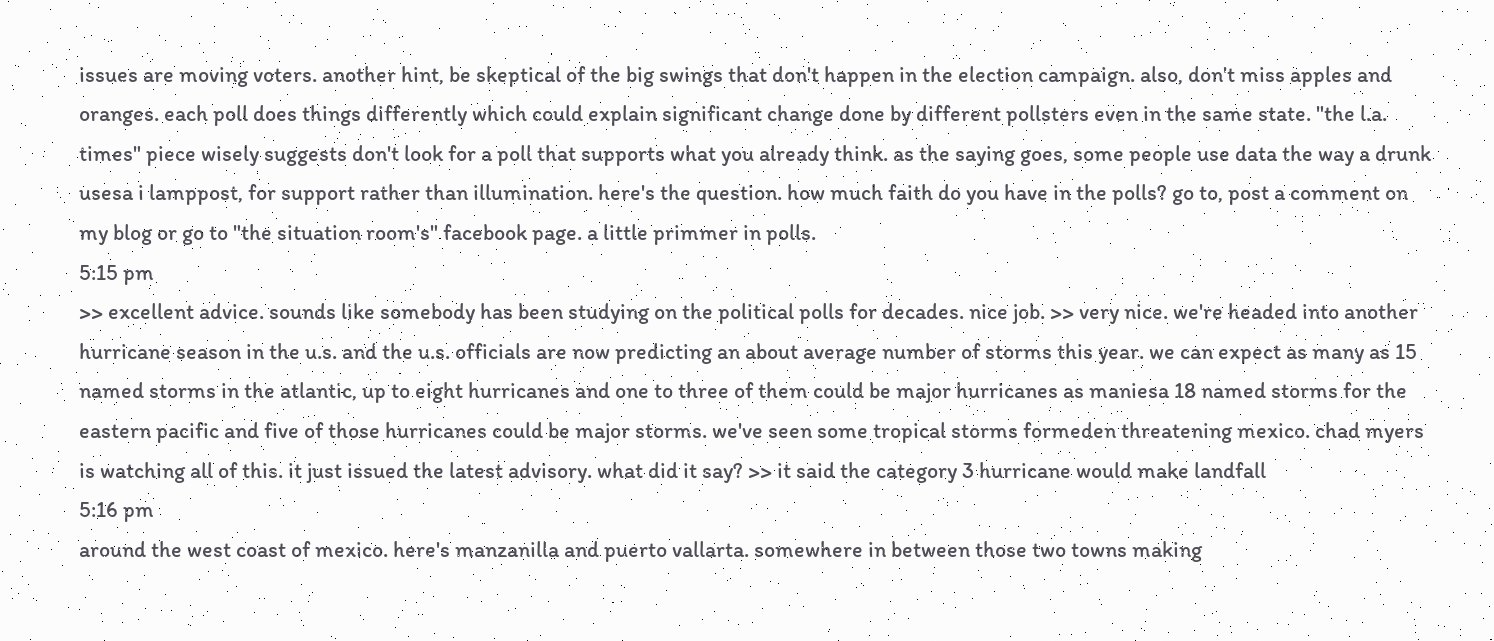issues are moving voters. another hint, be skeptical of the big swings that don't happen in the election campaign. also, don't miss apples and oranges. each poll does things differently which could explain significant change done by different pollsters even in the same state. "the l.a. times" piece wisely suggests don't look for a poll that supports what you already think. as the saying goes, some people use data the way a drunk usesa i lamppost, for support rather than illumination. here's the question. how much faith do you have in the polls? go to, post a comment on my blog or go to "the situation room's" facebook page. a little primmer in polls.
5:15 pm
>> excellent advice. sounds like somebody has been studying on the political polls for decades. nice job. >> very nice. we're headed into another hurricane season in the u.s. and the u.s. officials are now predicting an about average number of storms this year. we can expect as many as 15 named storms in the atlantic, up to eight hurricanes and one to three of them could be major hurricanes as maniesa 18 named storms for the eastern pacific and five of those hurricanes could be major storms. we've seen some tropical storms formeden threatening mexico. chad myers is watching all of this. it just issued the latest advisory. what did it say? >> it said the category 3 hurricane would make landfall
5:16 pm
around the west coast of mexico. here's manzanilla and puerto vallarta. somewhere in between those two towns making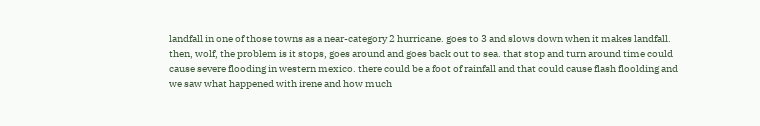landfall in one of those towns as a near-category 2 hurricane. goes to 3 and slows down when it makes landfall. then, wolf, the problem is it stops, goes around and goes back out to sea. that stop and turn around time could cause severe flooding in western mexico. there could be a foot of rainfall and that could cause flash floolding and we saw what happened with irene and how much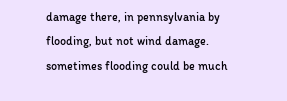damage there, in pennsylvania by flooding, but not wind damage. sometimes flooding could be much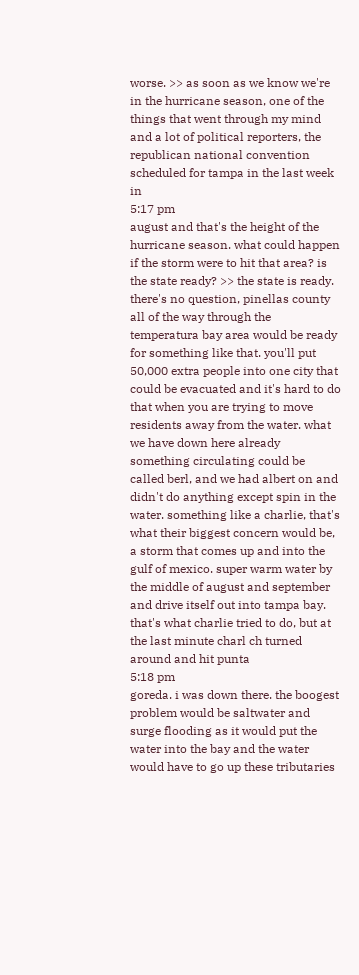worse. >> as soon as we know we're in the hurricane season, one of the things that went through my mind and a lot of political reporters, the republican national convention scheduled for tampa in the last week in
5:17 pm
august and that's the height of the hurricane season. what could happen if the storm were to hit that area? is the state ready? >> the state is ready. there's no question, pinellas county all of the way through the temperatura bay area would be ready for something like that. you'll put 50,000 extra people into one city that could be evacuated and it's hard to do that when you are trying to move residents away from the water. what we have down here already something circulating could be called berl, and we had albert on and didn't do anything except spin in the water. something like a charlie, that's what their biggest concern would be, a storm that comes up and into the gulf of mexico. super warm water by the middle of august and september and drive itself out into tampa bay. that's what charlie tried to do, but at the last minute charl ch turned around and hit punta
5:18 pm
goreda. i was down there. the boogest problem would be saltwater and surge flooding as it would put the water into the bay and the water would have to go up these tributaries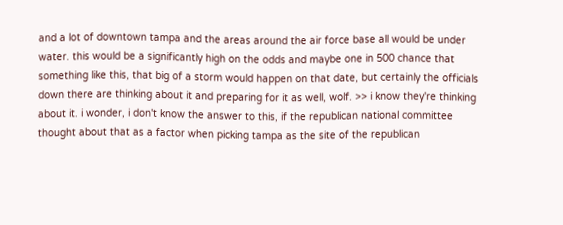and a lot of downtown tampa and the areas around the air force base all would be under water. this would be a significantly high on the odds and maybe one in 500 chance that something like this, that big of a storm would happen on that date, but certainly the officials down there are thinking about it and preparing for it as well, wolf. >> i know they're thinking about it. i wonder, i don't know the answer to this, if the republican national committee thought about that as a factor when picking tampa as the site of the republican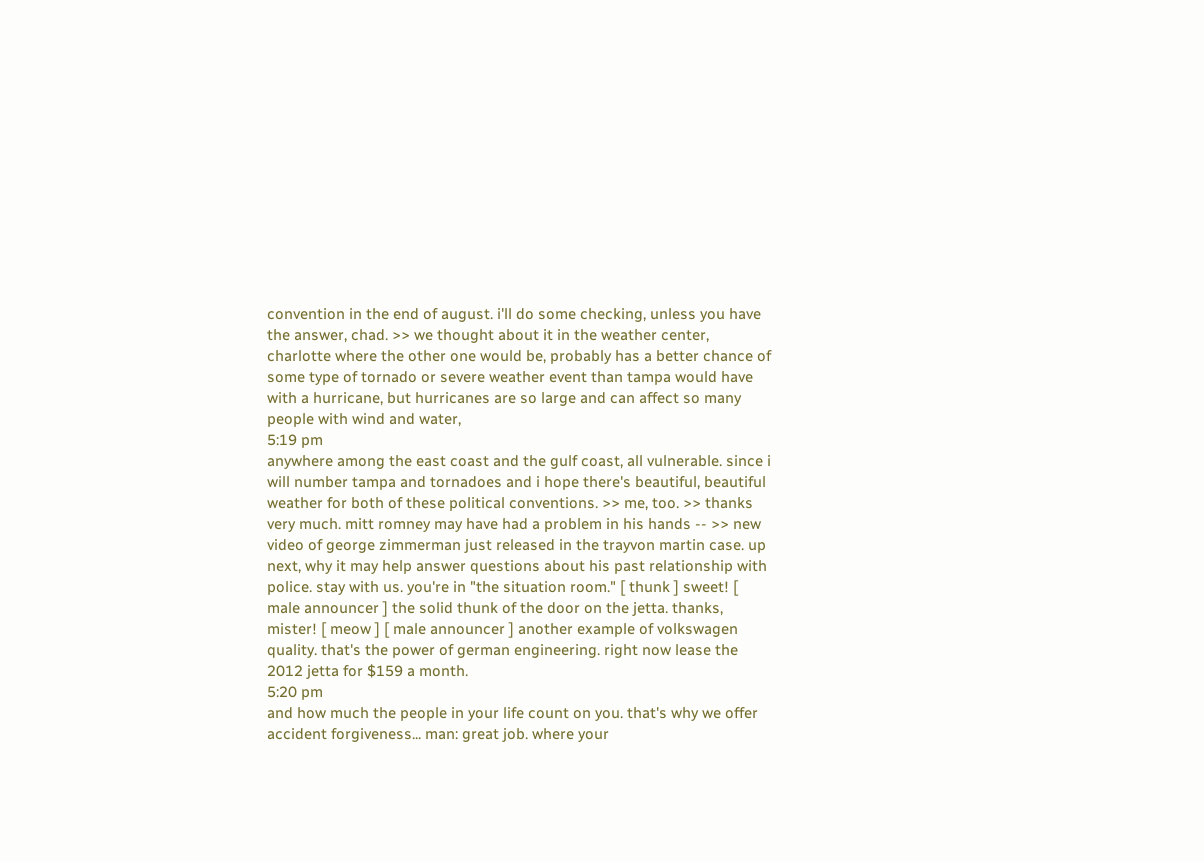convention in the end of august. i'll do some checking, unless you have the answer, chad. >> we thought about it in the weather center, charlotte where the other one would be, probably has a better chance of some type of tornado or severe weather event than tampa would have with a hurricane, but hurricanes are so large and can affect so many people with wind and water,
5:19 pm
anywhere among the east coast and the gulf coast, all vulnerable. since i will number tampa and tornadoes and i hope there's beautiful, beautiful weather for both of these political conventions. >> me, too. >> thanks very much. mitt romney may have had a problem in his hands -- >> new video of george zimmerman just released in the trayvon martin case. up next, why it may help answer questions about his past relationship with police. stay with us. you're in "the situation room." [ thunk ] sweet! [ male announcer ] the solid thunk of the door on the jetta. thanks, mister! [ meow ] [ male announcer ] another example of volkswagen quality. that's the power of german engineering. right now lease the 2012 jetta for $159 a month.
5:20 pm
and how much the people in your life count on you. that's why we offer accident forgiveness... man: great job. where your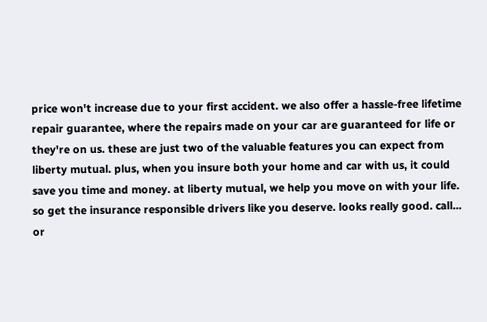price won't increase due to your first accident. we also offer a hassle-free lifetime repair guarantee, where the repairs made on your car are guaranteed for life or they're on us. these are just two of the valuable features you can expect from liberty mutual. plus, when you insure both your home and car with us, it could save you time and money. at liberty mutual, we help you move on with your life. so get the insurance responsible drivers like you deserve. looks really good. call... or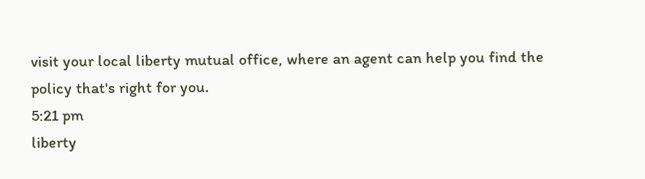visit your local liberty mutual office, where an agent can help you find the policy that's right for you.
5:21 pm
liberty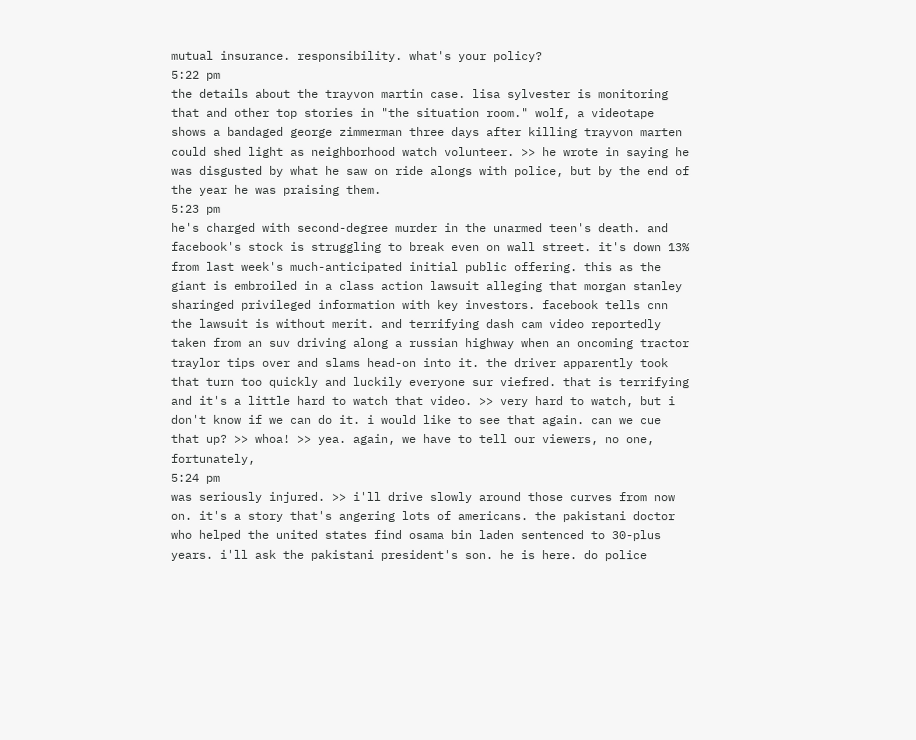mutual insurance. responsibility. what's your policy?
5:22 pm
the details about the trayvon martin case. lisa sylvester is monitoring that and other top stories in "the situation room." wolf, a videotape shows a bandaged george zimmerman three days after killing trayvon marten could shed light as neighborhood watch volunteer. >> he wrote in saying he was disgusted by what he saw on ride alongs with police, but by the end of the year he was praising them.
5:23 pm
he's charged with second-degree murder in the unarmed teen's death. and facebook's stock is struggling to break even on wall street. it's down 13% from last week's much-anticipated initial public offering. this as the giant is embroiled in a class action lawsuit alleging that morgan stanley sharinged privileged information with key investors. facebook tells cnn the lawsuit is without merit. and terrifying dash cam video reportedly taken from an suv driving along a russian highway when an oncoming tractor traylor tips over and slams head-on into it. the driver apparently took that turn too quickly and luckily everyone sur viefred. that is terrifying and it's a little hard to watch that video. >> very hard to watch, but i don't know if we can do it. i would like to see that again. can we cue that up? >> whoa! >> yea. again, we have to tell our viewers, no one, fortunately,
5:24 pm
was seriously injured. >> i'll drive slowly around those curves from now on. it's a story that's angering lots of americans. the pakistani doctor who helped the united states find osama bin laden sentenced to 30-plus years. i'll ask the pakistani president's son. he is here. do police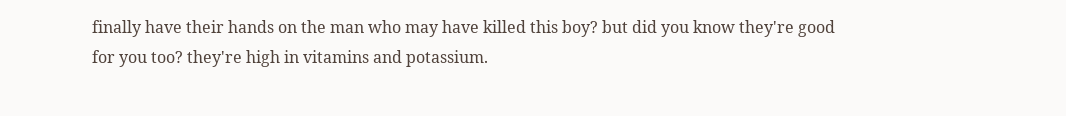finally have their hands on the man who may have killed this boy? but did you know they're good for you too? they're high in vitamins and potassium.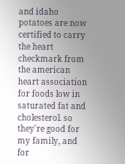and idaho potatoes are now certified to carry the heart checkmark from the american heart association for foods low in saturated fat and cholesterol. so they're good for my family, and for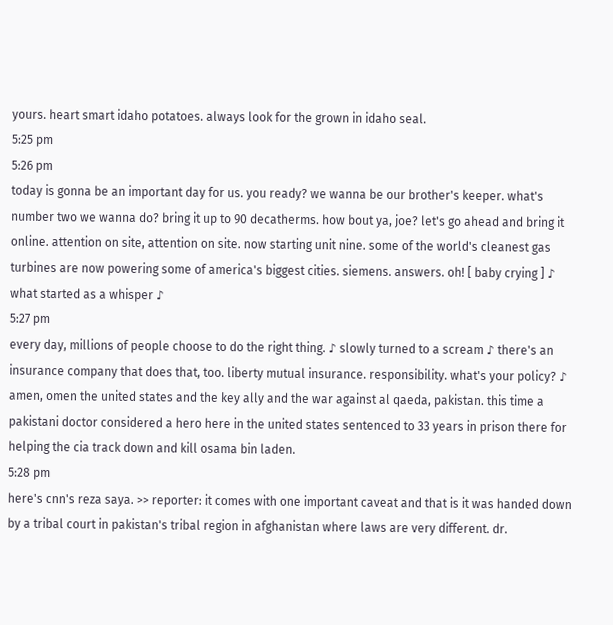yours. heart smart idaho potatoes. always look for the grown in idaho seal.
5:25 pm
5:26 pm
today is gonna be an important day for us. you ready? we wanna be our brother's keeper. what's number two we wanna do? bring it up to 90 decatherms. how bout ya, joe? let's go ahead and bring it online. attention on site, attention on site. now starting unit nine. some of the world's cleanest gas turbines are now powering some of america's biggest cities. siemens. answers. oh! [ baby crying ] ♪ what started as a whisper ♪
5:27 pm
every day, millions of people choose to do the right thing. ♪ slowly turned to a scream ♪ there's an insurance company that does that, too. liberty mutual insurance. responsibility. what's your policy? ♪ amen, omen the united states and the key ally and the war against al qaeda, pakistan. this time a pakistani doctor considered a hero here in the united states sentenced to 33 years in prison there for helping the cia track down and kill osama bin laden.
5:28 pm
here's cnn's reza saya. >> reporter: it comes with one important caveat and that is it was handed down by a tribal court in pakistan's tribal region in afghanistan where laws are very different. dr.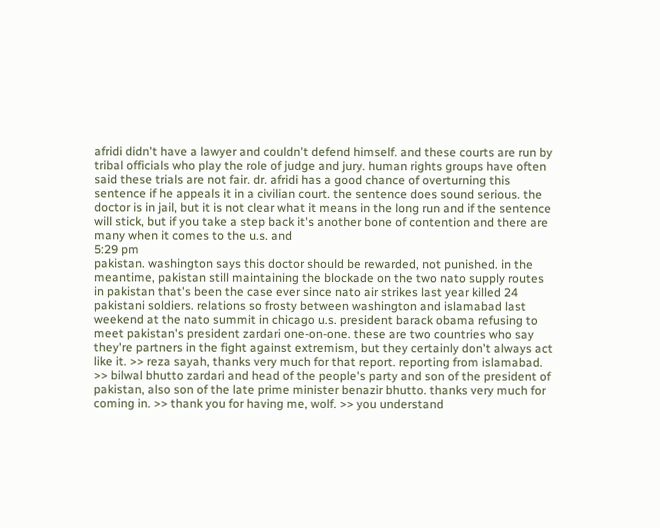afridi didn't have a lawyer and couldn't defend himself. and these courts are run by tribal officials who play the role of judge and jury. human rights groups have often said these trials are not fair. dr. afridi has a good chance of overturning this sentence if he appeals it in a civilian court. the sentence does sound serious. the doctor is in jail, but it is not clear what it means in the long run and if the sentence will stick, but if you take a step back it's another bone of contention and there are many when it comes to the u.s. and
5:29 pm
pakistan. washington says this doctor should be rewarded, not punished. in the meantime, pakistan still maintaining the blockade on the two nato supply routes in pakistan that's been the case ever since nato air strikes last year killed 24 pakistani soldiers. relations so frosty between washington and islamabad last weekend at the nato summit in chicago u.s. president barack obama refusing to meet pakistan's president zardari one-on-one. these are two countries who say they're partners in the fight against extremism, but they certainly don't always act like it. >> reza sayah, thanks very much for that report. reporting from islamabad. >> bilwal bhutto zardari and head of the people's party and son of the president of pakistan, also son of the late prime minister benazir bhutto. thanks very much for coming in. >> thank you for having me, wolf. >> you understand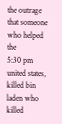the outrage that someone who helped the
5:30 pm
united states, killed bin laden who killed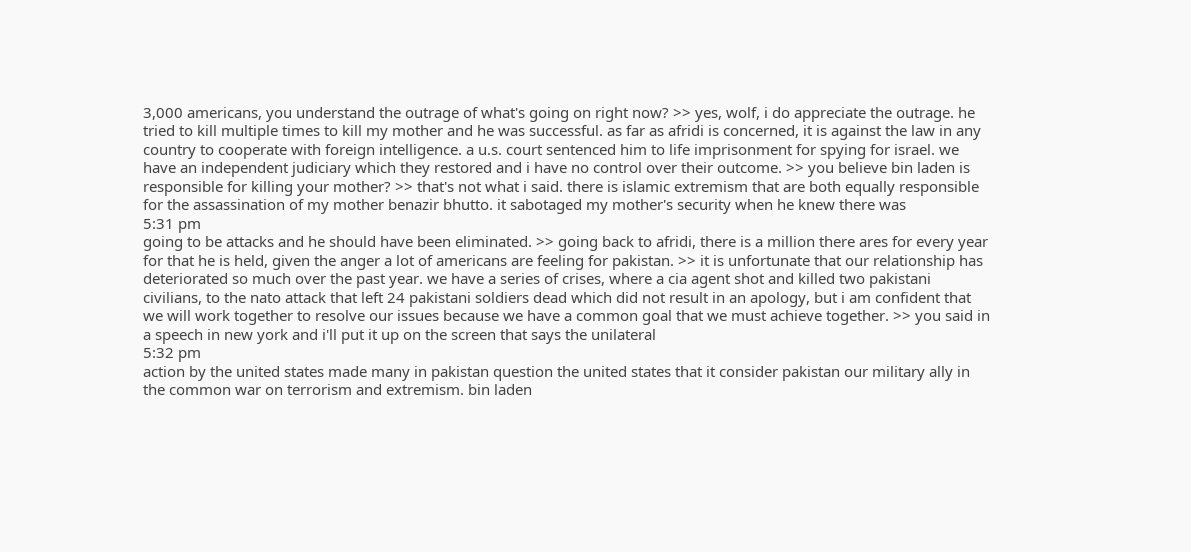3,000 americans, you understand the outrage of what's going on right now? >> yes, wolf, i do appreciate the outrage. he tried to kill multiple times to kill my mother and he was successful. as far as afridi is concerned, it is against the law in any country to cooperate with foreign intelligence. a u.s. court sentenced him to life imprisonment for spying for israel. we have an independent judiciary which they restored and i have no control over their outcome. >> you believe bin laden is responsible for killing your mother? >> that's not what i said. there is islamic extremism that are both equally responsible for the assassination of my mother benazir bhutto. it sabotaged my mother's security when he knew there was
5:31 pm
going to be attacks and he should have been eliminated. >> going back to afridi, there is a million there ares for every year for that he is held, given the anger a lot of americans are feeling for pakistan. >> it is unfortunate that our relationship has deteriorated so much over the past year. we have a series of crises, where a cia agent shot and killed two pakistani civilians, to the nato attack that left 24 pakistani soldiers dead which did not result in an apology, but i am confident that we will work together to resolve our issues because we have a common goal that we must achieve together. >> you said in a speech in new york and i'll put it up on the screen that says the unilateral
5:32 pm
action by the united states made many in pakistan question the united states that it consider pakistan our military ally in the common war on terrorism and extremism. bin laden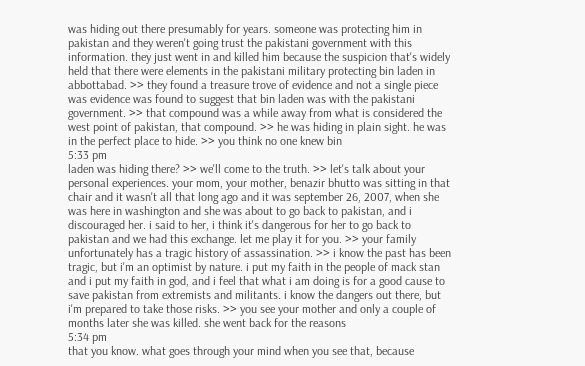was hiding out there presumably for years. someone was protecting him in pakistan and they weren't going trust the pakistani government with this information. they just went in and killed him because the suspicion that's widely held that there were elements in the pakistani military protecting bin laden in abbottabad. >> they found a treasure trove of evidence and not a single piece was evidence was found to suggest that bin laden was with the pakistani government. >> that compound was a while away from what is considered the west point of pakistan, that compound. >> he was hiding in plain sight. he was in the perfect place to hide. >> you think no one knew bin
5:33 pm
laden was hiding there? >> we'll come to the truth. >> let's talk about your personal experiences. your mom, your mother, benazir bhutto was sitting in that chair and it wasn't all that long ago and it was september 26, 2007, when she was here in washington and she was about to go back to pakistan, and i discouraged her. i said to her, i think it's dangerous for her to go back to pakistan and we had this exchange. let me play it for you. >> your family unfortunately has a tragic history of assassination. >> i know the past has been tragic, but i'm an optimist by nature. i put my faith in the people of mack stan and i put my faith in god, and i feel that what i am doing is for a good cause to save pakistan from extremists and militants. i know the dangers out there, but i'm prepared to take those risks. >> you see your mother and only a couple of months later she was killed. she went back for the reasons
5:34 pm
that you know. what goes through your mind when you see that, because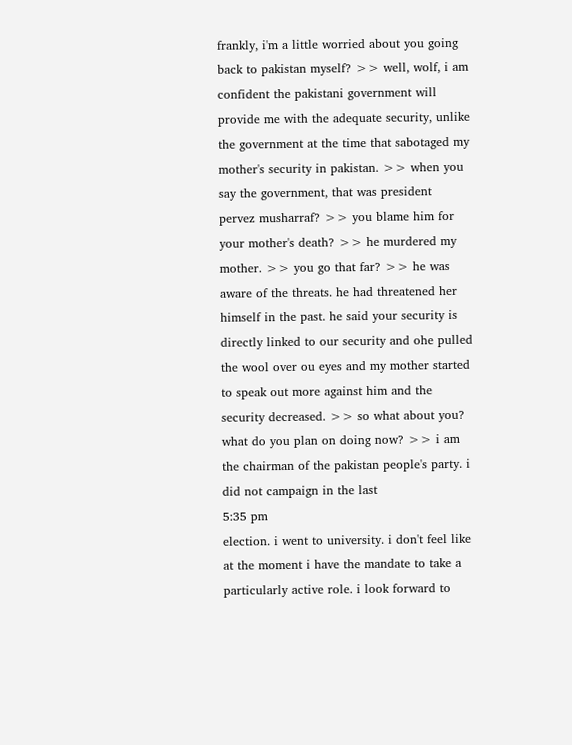frankly, i'm a little worried about you going back to pakistan myself? >> well, wolf, i am confident the pakistani government will provide me with the adequate security, unlike the government at the time that sabotaged my mother's security in pakistan. >> when you say the government, that was president pervez musharraf? >> you blame him for your mother's death? >> he murdered my mother. >> you go that far? >> he was aware of the threats. he had threatened her himself in the past. he said your security is directly linked to our security and ohe pulled the wool over ou eyes and my mother started to speak out more against him and the security decreased. >> so what about you? what do you plan on doing now? >> i am the chairman of the pakistan people's party. i did not campaign in the last
5:35 pm
election. i went to university. i don't feel like at the moment i have the mandate to take a particularly active role. i look forward to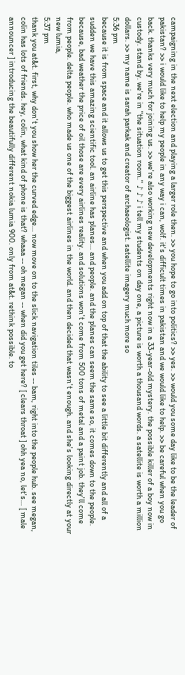campaigning in the next election and playing a larger role then. >> you hope to go into politics? >> yes. >> would you some day like to be the leader of pakistan? >> i would like to help my people in any way i can, wolf. it's difficult times in pakistan and we would like to help. >> be careful when you go back. thanks very much for joining us. >> we're also working new developments right now in a 33-year-old mystery. the possible killer of a boy now in custody. stand by. we're in "the situation room." ♪ ♪ ♪ i tell my students on day one, a picture is worth a thousand words. a satellite is worth a million dollars. >> my name is sarah parkak and creator of archaeologist. satellite imagery much more so
5:36 pm
because it is from space and it allows us to get this perspective and when you add on top of that the ability to see a little bit differently and all of a sudden we have this amazing scientific tool. an airline has planes... and people. and the planes can seem the same so, it comes down to the people. because, bad weather the price of oil those are every airlines reality. and solutions won't come from 500 tons of metal and a paint job. they'll come from people. delta people. who made us one of the biggest airlines in the world. and then decided that wasn't enough. and she's looking directly at your new lumia,
5:37 pm
thank you at&t. first, why don't you show her the curved edge... now move on to the slick navigation tiles -- bam, right into the people hub. see megan, colin has lots of friends. hey, colin, what kind of phone is that? whaaa -- oh megan -- when did you get here? [ clears throat ] ohh yea no, let's... [ male announcer ] introducing the beautifully different nokia lumia 900. only from at&t. rethink possible. to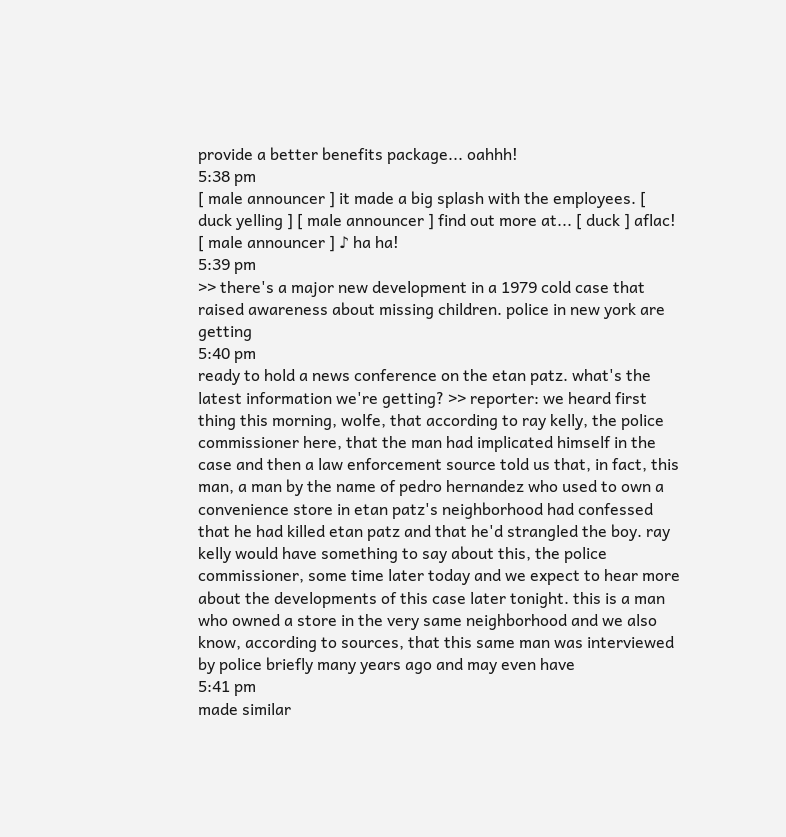provide a better benefits package... oahhh!
5:38 pm
[ male announcer ] it made a big splash with the employees. [ duck yelling ] [ male announcer ] find out more at... [ duck ] aflac! [ male announcer ] ♪ ha ha!
5:39 pm
>> there's a major new development in a 1979 cold case that raised awareness about missing children. police in new york are getting
5:40 pm
ready to hold a news conference on the etan patz. what's the latest information we're getting? >> reporter: we heard first thing this morning, wolfe, that according to ray kelly, the police commissioner here, that the man had implicated himself in the case and then a law enforcement source told us that, in fact, this man, a man by the name of pedro hernandez who used to own a convenience store in etan patz's neighborhood had confessed that he had killed etan patz and that he'd strangled the boy. ray kelly would have something to say about this, the police commissioner, some time later today and we expect to hear more about the developments of this case later tonight. this is a man who owned a store in the very same neighborhood and we also know, according to sources, that this same man was interviewed by police briefly many years ago and may even have
5:41 pm
made similar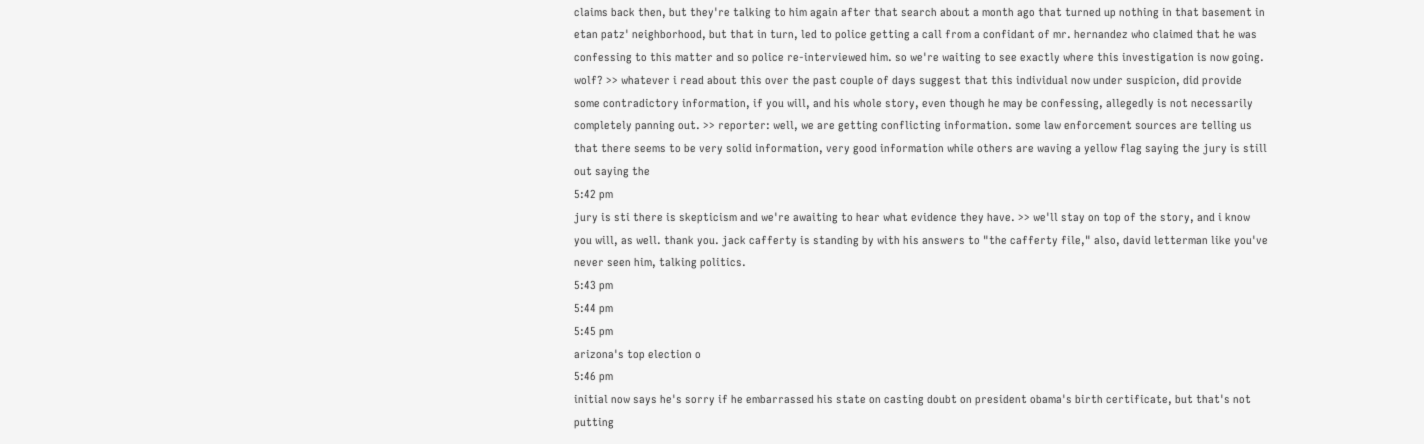claims back then, but they're talking to him again after that search about a month ago that turned up nothing in that basement in etan patz' neighborhood, but that in turn, led to police getting a call from a confidant of mr. hernandez who claimed that he was confessing to this matter and so police re-interviewed him. so we're waiting to see exactly where this investigation is now going. wolf? >> whatever i read about this over the past couple of days suggest that this individual now under suspicion, did provide some contradictory information, if you will, and his whole story, even though he may be confessing, allegedly is not necessarily completely panning out. >> reporter: well, we are getting conflicting information. some law enforcement sources are telling us that there seems to be very solid information, very good information while others are waving a yellow flag saying the jury is still out saying the
5:42 pm
jury is sti there is skepticism and we're awaiting to hear what evidence they have. >> we'll stay on top of the story, and i know you will, as well. thank you. jack cafferty is standing by with his answers to "the cafferty file," also, david letterman like you've never seen him, talking politics.
5:43 pm
5:44 pm
5:45 pm
arizona's top election o
5:46 pm
initial now says he's sorry if he embarrassed his state on casting doubt on president obama's birth certificate, but that's not putting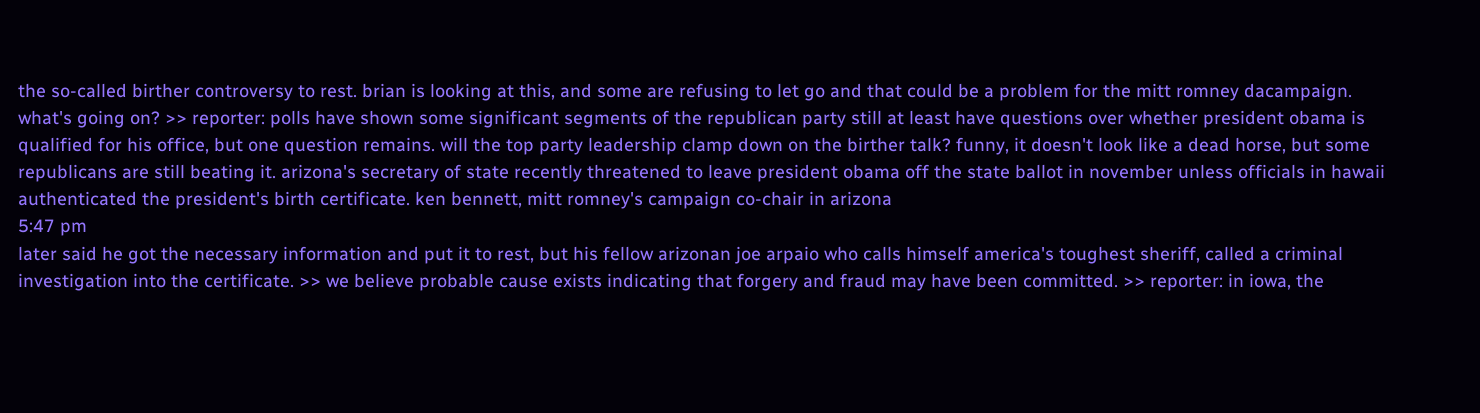the so-called birther controversy to rest. brian is looking at this, and some are refusing to let go and that could be a problem for the mitt romney dacampaign. what's going on? >> reporter: polls have shown some significant segments of the republican party still at least have questions over whether president obama is qualified for his office, but one question remains. will the top party leadership clamp down on the birther talk? funny, it doesn't look like a dead horse, but some republicans are still beating it. arizona's secretary of state recently threatened to leave president obama off the state ballot in november unless officials in hawaii authenticated the president's birth certificate. ken bennett, mitt romney's campaign co-chair in arizona
5:47 pm
later said he got the necessary information and put it to rest, but his fellow arizonan joe arpaio who calls himself america's toughest sheriff, called a criminal investigation into the certificate. >> we believe probable cause exists indicating that forgery and fraud may have been committed. >> reporter: in iowa, the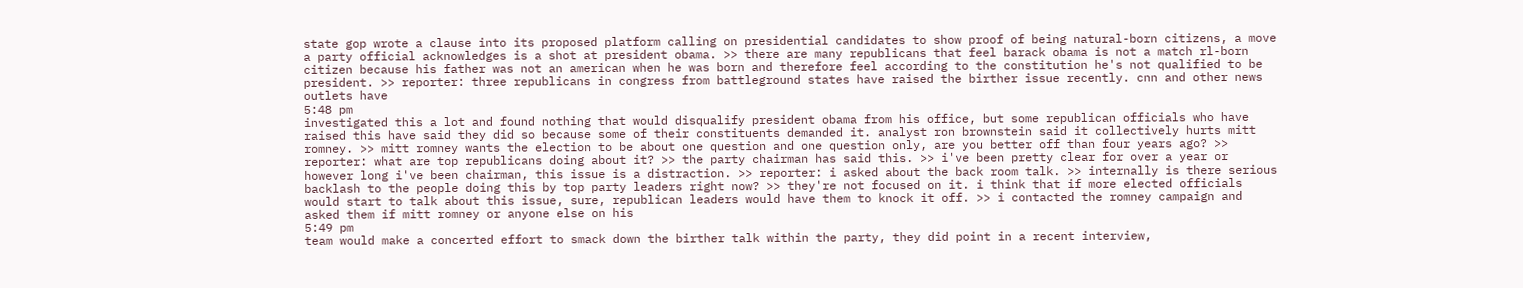state gop wrote a clause into its proposed platform calling on presidential candidates to show proof of being natural-born citizens, a move a party official acknowledges is a shot at president obama. >> there are many republicans that feel barack obama is not a match rl-born citizen because his father was not an american when he was born and therefore feel according to the constitution he's not qualified to be president. >> reporter: three republicans in congress from battleground states have raised the birther issue recently. cnn and other news outlets have
5:48 pm
investigated this a lot and found nothing that would disqualify president obama from his office, but some republican officials who have raised this have said they did so because some of their constituents demanded it. analyst ron brownstein said it collectively hurts mitt romney. >> mitt romney wants the election to be about one question and one question only, are you better off than four years ago? >> reporter: what are top republicans doing about it? >> the party chairman has said this. >> i've been pretty clear for over a year or however long i've been chairman, this issue is a distraction. >> reporter: i asked about the back room talk. >> internally is there serious backlash to the people doing this by top party leaders right now? >> they're not focused on it. i think that if more elected officials would start to talk about this issue, sure, republican leaders would have them to knock it off. >> i contacted the romney campaign and asked them if mitt romney or anyone else on his
5:49 pm
team would make a concerted effort to smack down the birther talk within the party, they did point in a recent interview,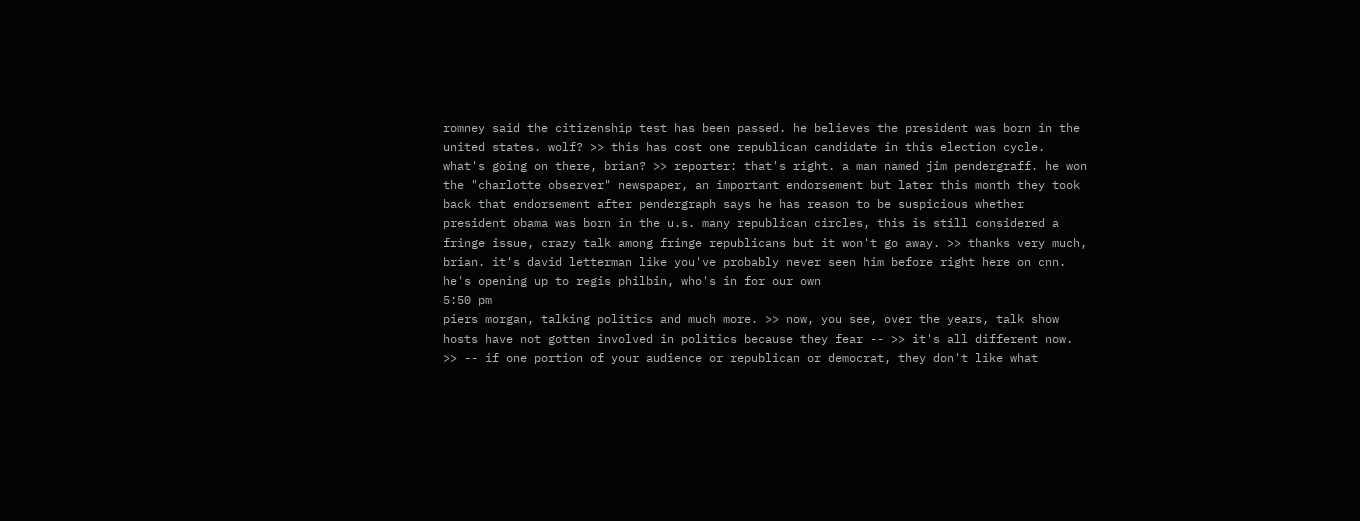romney said the citizenship test has been passed. he believes the president was born in the united states. wolf? >> this has cost one republican candidate in this election cycle. what's going on there, brian? >> reporter: that's right. a man named jim pendergraff. he won the "charlotte observer" newspaper, an important endorsement but later this month they took back that endorsement after pendergraph says he has reason to be suspicious whether president obama was born in the u.s. many republican circles, this is still considered a fringe issue, crazy talk among fringe republicans but it won't go away. >> thanks very much, brian. it's david letterman like you've probably never seen him before right here on cnn. he's opening up to regis philbin, who's in for our own
5:50 pm
piers morgan, talking politics and much more. >> now, you see, over the years, talk show hosts have not gotten involved in politics because they fear -- >> it's all different now. >> -- if one portion of your audience or republican or democrat, they don't like what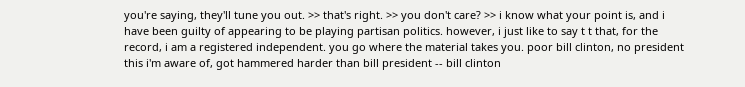you're saying, they'll tune you out. >> that's right. >> you don't care? >> i know what your point is, and i have been guilty of appearing to be playing partisan politics. however, i just like to say t t that, for the record, i am a registered independent. you go where the material takes you. poor bill clinton, no president this i'm aware of, got hammered harder than bill president -- bill clinton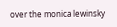over the monica lewinsky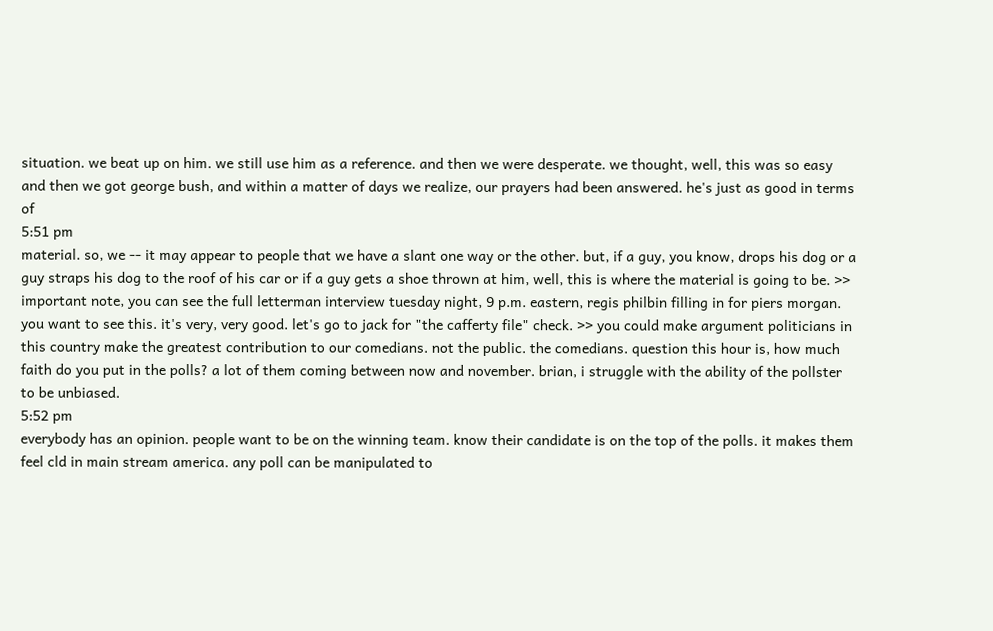situation. we beat up on him. we still use him as a reference. and then we were desperate. we thought, well, this was so easy and then we got george bush, and within a matter of days we realize, our prayers had been answered. he's just as good in terms of
5:51 pm
material. so, we -- it may appear to people that we have a slant one way or the other. but, if a guy, you know, drops his dog or a guy straps his dog to the roof of his car or if a guy gets a shoe thrown at him, well, this is where the material is going to be. >> important note, you can see the full letterman interview tuesday night, 9 p.m. eastern, regis philbin filling in for piers morgan. you want to see this. it's very, very good. let's go to jack for "the cafferty file" check. >> you could make argument politicians in this country make the greatest contribution to our comedians. not the public. the comedians. question this hour is, how much faith do you put in the polls? a lot of them coming between now and november. brian, i struggle with the ability of the pollster to be unbiased.
5:52 pm
everybody has an opinion. people want to be on the winning team. know their candidate is on the top of the polls. it makes them feel cld in main stream america. any poll can be manipulated to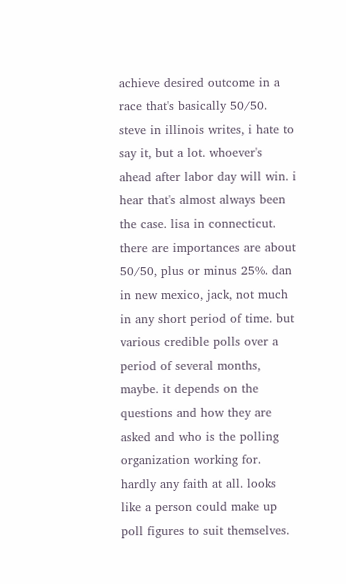achieve desired outcome in a race that's basically 50/50. steve in illinois writes, i hate to say it, but a lot. whoever's ahead after labor day will win. i hear that's almost always been the case. lisa in connecticut. there are importances are about 50/50, plus or minus 25%. dan in new mexico, jack, not much in any short period of time. but various credible polls over a period of several months, maybe. it depends on the questions and how they are asked and who is the polling organization working for. hardly any faith at all. looks like a person could make up poll figures to suit themselves.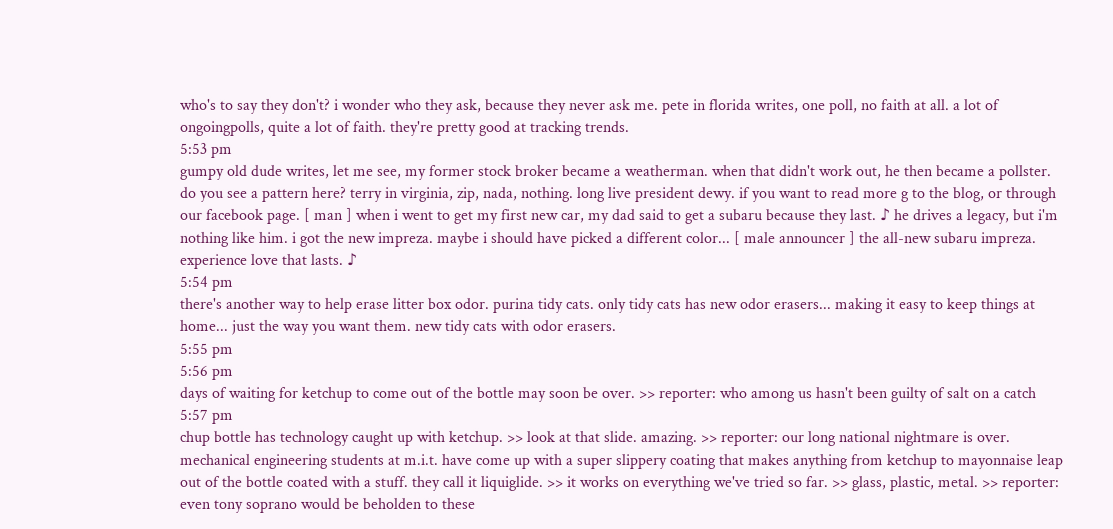who's to say they don't? i wonder who they ask, because they never ask me. pete in florida writes, one poll, no faith at all. a lot of ongoingpolls, quite a lot of faith. they're pretty good at tracking trends.
5:53 pm
gumpy old dude writes, let me see, my former stock broker became a weatherman. when that didn't work out, he then became a pollster. do you see a pattern here? terry in virginia, zip, nada, nothing. long live president dewy. if you want to read more g to the blog, or through our facebook page. [ man ] when i went to get my first new car, my dad said to get a subaru because they last. ♪ he drives a legacy, but i'm nothing like him. i got the new impreza. maybe i should have picked a different color... [ male announcer ] the all-new subaru impreza. experience love that lasts. ♪
5:54 pm
there's another way to help erase litter box odor. purina tidy cats. only tidy cats has new odor erasers... making it easy to keep things at home... just the way you want them. new tidy cats with odor erasers.
5:55 pm
5:56 pm
days of waiting for ketchup to come out of the bottle may soon be over. >> reporter: who among us hasn't been guilty of salt on a catch
5:57 pm
chup bottle has technology caught up with ketchup. >> look at that slide. amazing. >> reporter: our long national nightmare is over. mechanical engineering students at m.i.t. have come up with a super slippery coating that makes anything from ketchup to mayonnaise leap out of the bottle coated with a stuff. they call it liquiglide. >> it works on everything we've tried so far. >> glass, plastic, metal. >> reporter: even tony soprano would be beholden to these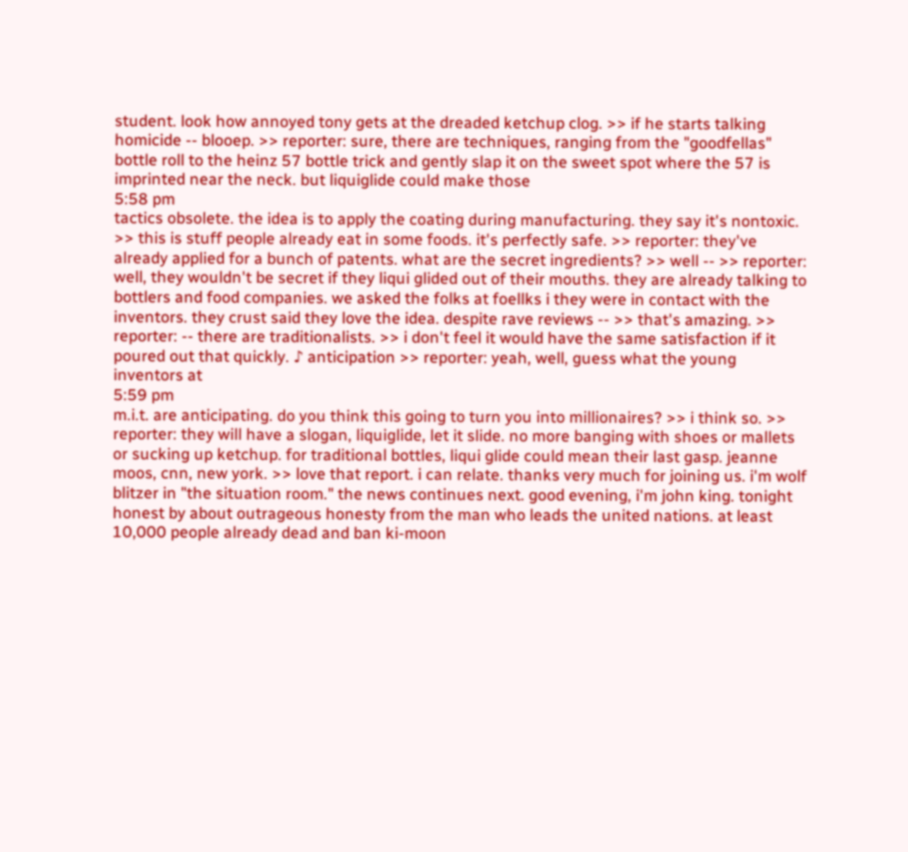student. look how annoyed tony gets at the dreaded ketchup clog. >> if he starts talking homicide -- blooep. >> reporter: sure, there are techniques, ranging from the "goodfellas" bottle roll to the heinz 57 bottle trick and gently slap it on the sweet spot where the 57 is imprinted near the neck. but liquiglide could make those
5:58 pm
tactics obsolete. the idea is to apply the coating during manufacturing. they say it's nontoxic. >> this is stuff people already eat in some foods. it's perfectly safe. >> reporter: they've already applied for a bunch of patents. what are the secret ingredients? >> well -- >> reporter: well, they wouldn't be secret if they liqui glided out of their mouths. they are already talking to bottlers and food companies. we asked the folks at foellks i they were in contact with the inventors. they crust said they love the idea. despite rave reviews -- >> that's amazing. >> reporter: -- there are traditionalists. >> i don't feel it would have the same satisfaction if it poured out that quickly. ♪ anticipation >> reporter: yeah, well, guess what the young inventors at
5:59 pm
m.i.t. are anticipating. do you think this going to turn you into millionaires? >> i think so. >> reporter: they will have a slogan, liquiglide, let it slide. no more banging with shoes or mallets or sucking up ketchup. for traditional bottles, liqui glide could mean their last gasp. jeanne moos, cnn, new york. >> love that report. i can relate. thanks very much for joining us. i'm wolf blitzer in "the situation room." the news continues next. good evening, i'm john king. tonight honest by about outrageous honesty from the man who leads the united nations. at least 10,000 people already dead and ban ki-moon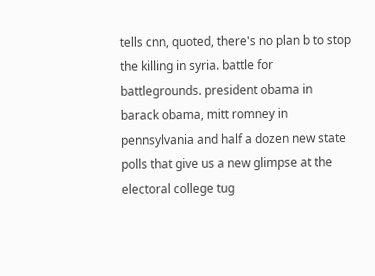tells cnn, quoted, there's no plan b to stop the killing in syria. battle for battlegrounds. president obama in barack obama, mitt romney in pennsylvania and half a dozen new state polls that give us a new glimpse at the electoral college tug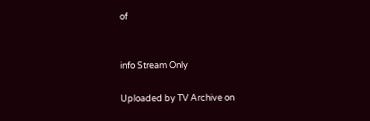of


info Stream Only

Uploaded by TV Archive on